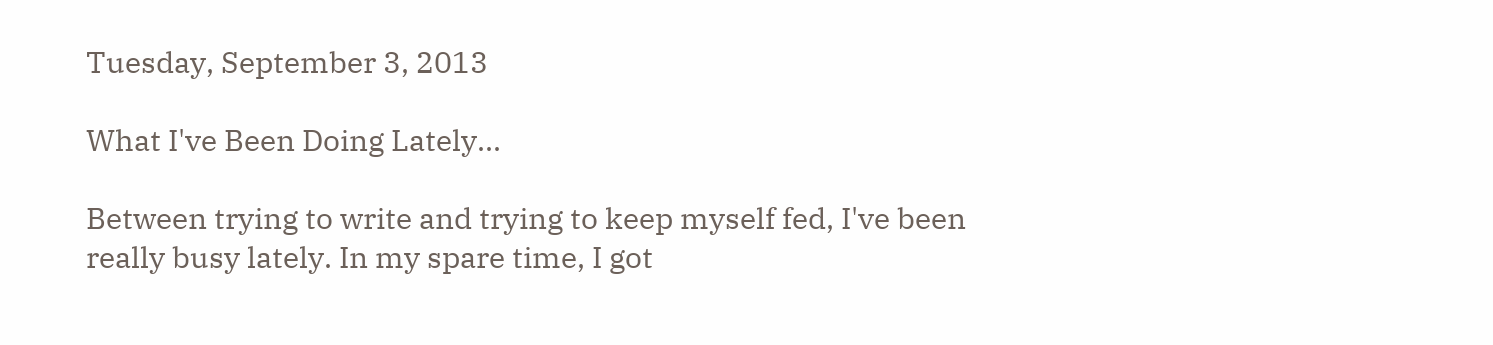Tuesday, September 3, 2013

What I've Been Doing Lately...

Between trying to write and trying to keep myself fed, I've been really busy lately. In my spare time, I got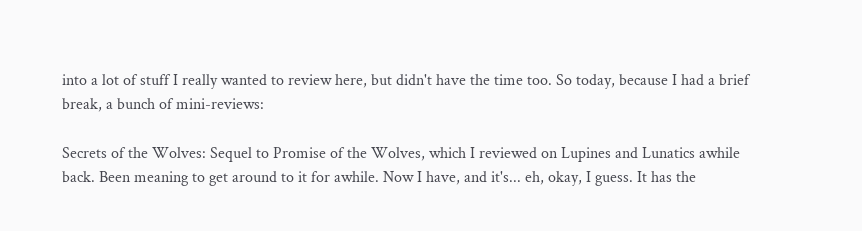into a lot of stuff I really wanted to review here, but didn't have the time too. So today, because I had a brief break, a bunch of mini-reviews:

Secrets of the Wolves: Sequel to Promise of the Wolves, which I reviewed on Lupines and Lunatics awhile back. Been meaning to get around to it for awhile. Now I have, and it's... eh, okay, I guess. It has the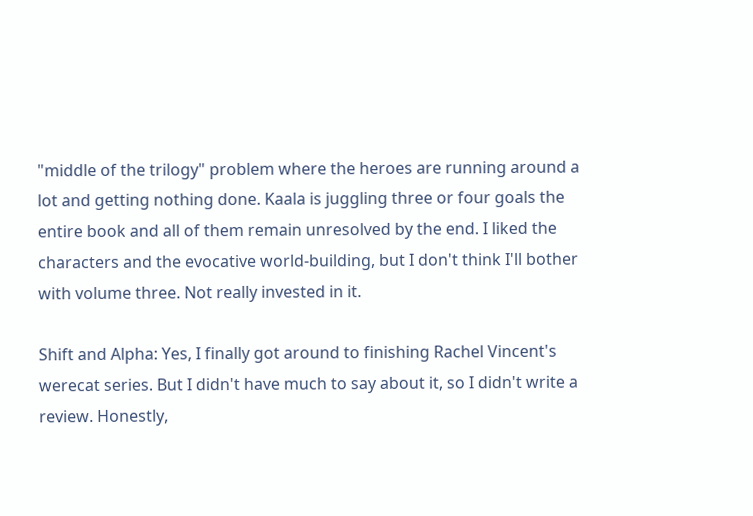"middle of the trilogy" problem where the heroes are running around a lot and getting nothing done. Kaala is juggling three or four goals the entire book and all of them remain unresolved by the end. I liked the characters and the evocative world-building, but I don't think I'll bother with volume three. Not really invested in it.

Shift and Alpha: Yes, I finally got around to finishing Rachel Vincent's werecat series. But I didn't have much to say about it, so I didn't write a review. Honestly,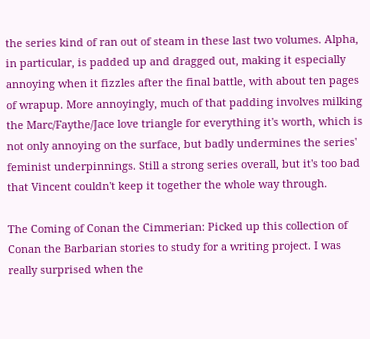the series kind of ran out of steam in these last two volumes. Alpha, in particular, is padded up and dragged out, making it especially annoying when it fizzles after the final battle, with about ten pages of wrapup. More annoyingly, much of that padding involves milking the Marc/Faythe/Jace love triangle for everything it's worth, which is not only annoying on the surface, but badly undermines the series' feminist underpinnings. Still a strong series overall, but it's too bad that Vincent couldn't keep it together the whole way through.

The Coming of Conan the Cimmerian: Picked up this collection of Conan the Barbarian stories to study for a writing project. I was really surprised when the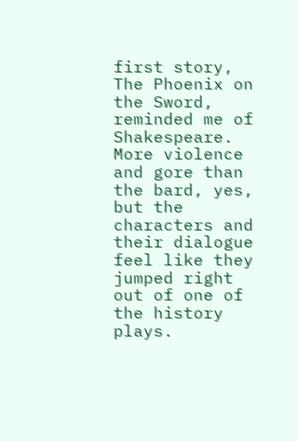first story, The Phoenix on the Sword, reminded me of Shakespeare. More violence and gore than the bard, yes, but the characters and their dialogue feel like they jumped right out of one of the history plays.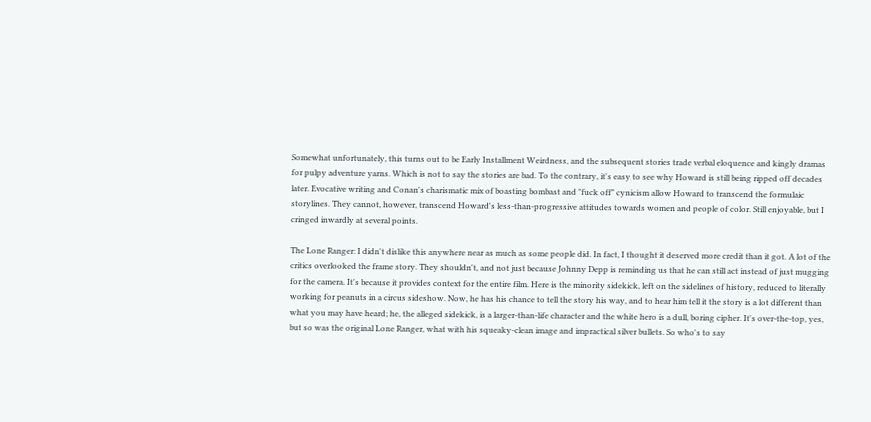Somewhat unfortunately, this turns out to be Early Installment Weirdness, and the subsequent stories trade verbal eloquence and kingly dramas for pulpy adventure yarns. Which is not to say the stories are bad. To the contrary, it's easy to see why Howard is still being ripped off decades later. Evocative writing and Conan's charismatic mix of boasting bombast and "fuck off" cynicism allow Howard to transcend the formulaic storylines. They cannot, however, transcend Howard's less-than-progressive attitudes towards women and people of color. Still enjoyable, but I cringed inwardly at several points.

The Lone Ranger: I didn't dislike this anywhere near as much as some people did. In fact, I thought it deserved more credit than it got. A lot of the critics overlooked the frame story. They shouldn't, and not just because Johnny Depp is reminding us that he can still act instead of just mugging for the camera. It's because it provides context for the entire film. Here is the minority sidekick, left on the sidelines of history, reduced to literally working for peanuts in a circus sideshow. Now, he has his chance to tell the story his way, and to hear him tell it the story is a lot different than what you may have heard; he, the alleged sidekick, is a larger-than-life character and the white hero is a dull, boring cipher. It's over-the-top, yes, but so was the original Lone Ranger, what with his squeaky-clean image and impractical silver bullets. So who's to say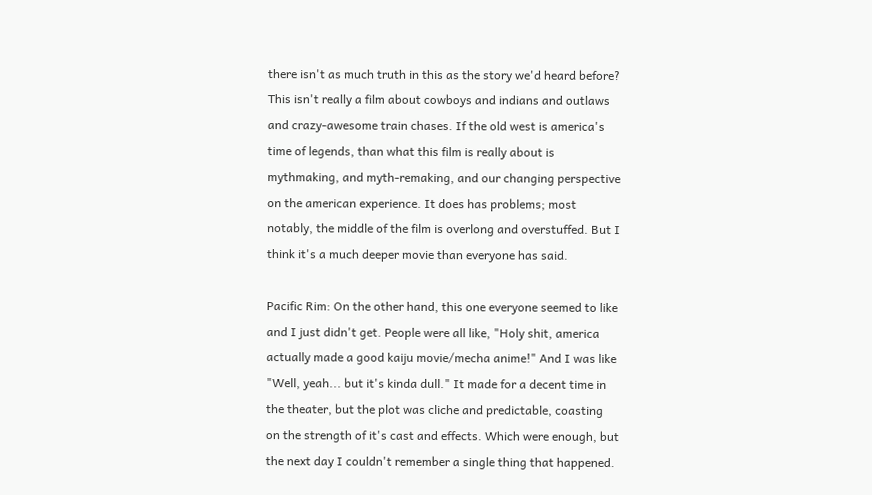there isn't as much truth in this as the story we'd heard before? This isn't really a film about cowboys and indians and outlaws and crazy-awesome train chases. If the old west is america's time of legends, than what this film is really about is mythmaking, and myth-remaking, and our changing perspective on the american experience. It does has problems; most notably, the middle of the film is overlong and overstuffed. But I think it's a much deeper movie than everyone has said.

Pacific Rim: On the other hand, this one everyone seemed to like and I just didn't get. People were all like, "Holy shit, america actually made a good kaiju movie/mecha anime!" And I was like "Well, yeah... but it's kinda dull." It made for a decent time in the theater, but the plot was cliche and predictable, coasting on the strength of it's cast and effects. Which were enough, but the next day I couldn't remember a single thing that happened.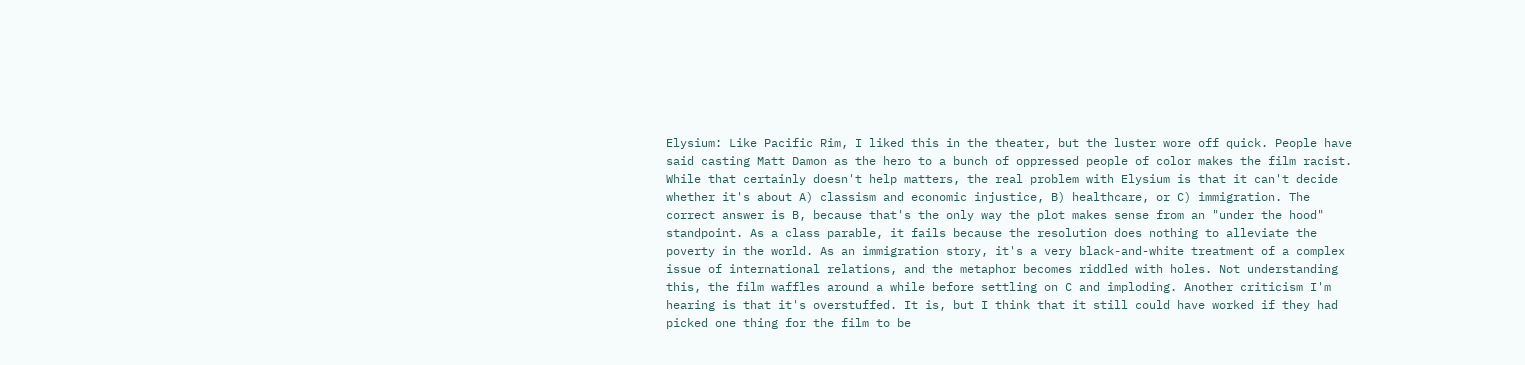Elysium: Like Pacific Rim, I liked this in the theater, but the luster wore off quick. People have said casting Matt Damon as the hero to a bunch of oppressed people of color makes the film racist. While that certainly doesn't help matters, the real problem with Elysium is that it can't decide whether it's about A) classism and economic injustice, B) healthcare, or C) immigration. The correct answer is B, because that's the only way the plot makes sense from an "under the hood" standpoint. As a class parable, it fails because the resolution does nothing to alleviate the poverty in the world. As an immigration story, it's a very black-and-white treatment of a complex issue of international relations, and the metaphor becomes riddled with holes. Not understanding this, the film waffles around a while before settling on C and imploding. Another criticism I'm hearing is that it's overstuffed. It is, but I think that it still could have worked if they had picked one thing for the film to be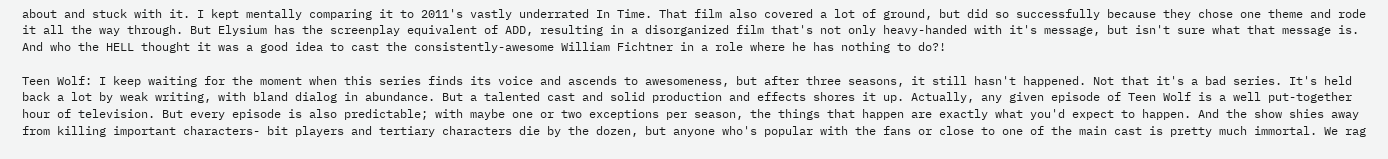about and stuck with it. I kept mentally comparing it to 2011's vastly underrated In Time. That film also covered a lot of ground, but did so successfully because they chose one theme and rode it all the way through. But Elysium has the screenplay equivalent of ADD, resulting in a disorganized film that's not only heavy-handed with it's message, but isn't sure what that message is. And who the HELL thought it was a good idea to cast the consistently-awesome William Fichtner in a role where he has nothing to do?!

Teen Wolf: I keep waiting for the moment when this series finds its voice and ascends to awesomeness, but after three seasons, it still hasn't happened. Not that it's a bad series. It's held back a lot by weak writing, with bland dialog in abundance. But a talented cast and solid production and effects shores it up. Actually, any given episode of Teen Wolf is a well put-together hour of television. But every episode is also predictable; with maybe one or two exceptions per season, the things that happen are exactly what you'd expect to happen. And the show shies away from killing important characters- bit players and tertiary characters die by the dozen, but anyone who's popular with the fans or close to one of the main cast is pretty much immortal. We rag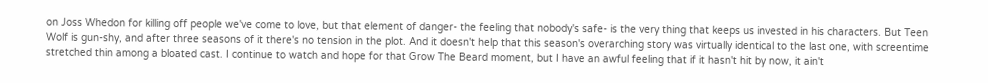on Joss Whedon for killing off people we've come to love, but that element of danger- the feeling that nobody's safe- is the very thing that keeps us invested in his characters. But Teen Wolf is gun-shy, and after three seasons of it there's no tension in the plot. And it doesn't help that this season's overarching story was virtually identical to the last one, with screentime stretched thin among a bloated cast. I continue to watch and hope for that Grow The Beard moment, but I have an awful feeling that if it hasn't hit by now, it ain't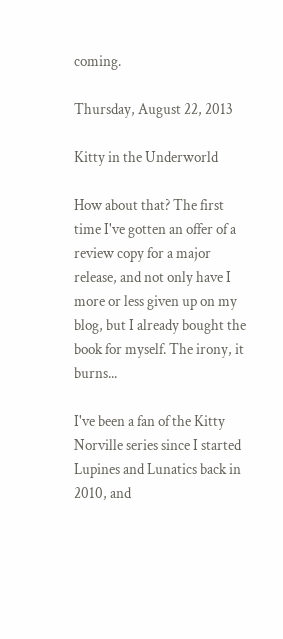coming.

Thursday, August 22, 2013

Kitty in the Underworld

How about that? The first time I've gotten an offer of a review copy for a major release, and not only have I more or less given up on my blog, but I already bought the book for myself. The irony, it burns...

I've been a fan of the Kitty Norville series since I started Lupines and Lunatics back in 2010, and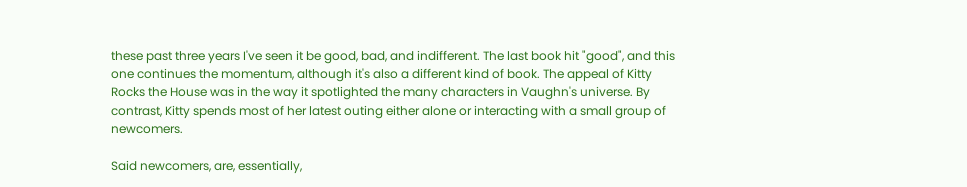these past three years I've seen it be good, bad, and indifferent. The last book hit "good", and this one continues the momentum, although it's also a different kind of book. The appeal of Kitty Rocks the House was in the way it spotlighted the many characters in Vaughn's universe. By contrast, Kitty spends most of her latest outing either alone or interacting with a small group of newcomers.

Said newcomers, are, essentially,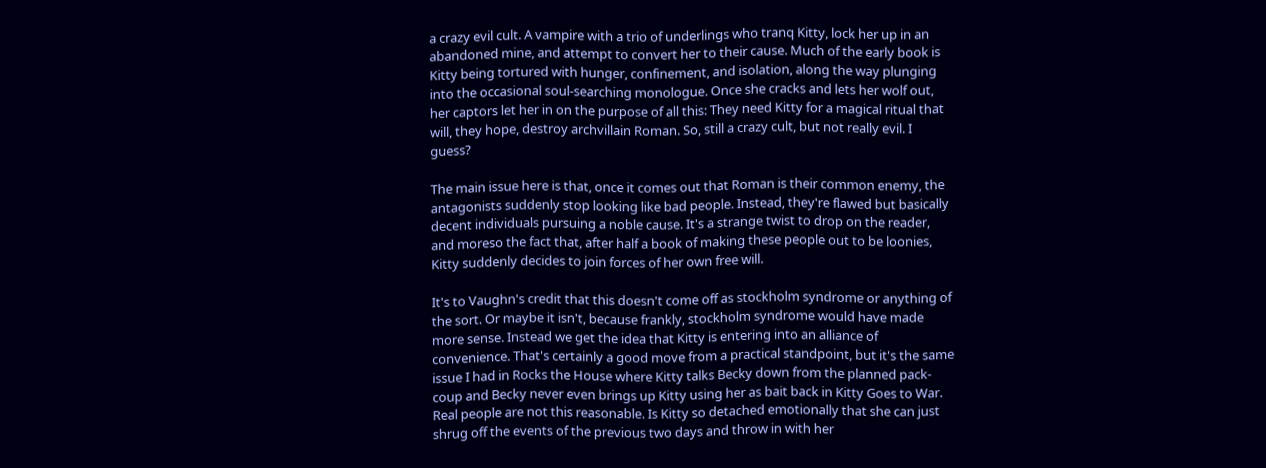a crazy evil cult. A vampire with a trio of underlings who tranq Kitty, lock her up in an abandoned mine, and attempt to convert her to their cause. Much of the early book is Kitty being tortured with hunger, confinement, and isolation, along the way plunging into the occasional soul-searching monologue. Once she cracks and lets her wolf out, her captors let her in on the purpose of all this: They need Kitty for a magical ritual that will, they hope, destroy archvillain Roman. So, still a crazy cult, but not really evil. I guess?

The main issue here is that, once it comes out that Roman is their common enemy, the antagonists suddenly stop looking like bad people. Instead, they're flawed but basically decent individuals pursuing a noble cause. It's a strange twist to drop on the reader, and moreso the fact that, after half a book of making these people out to be loonies, Kitty suddenly decides to join forces of her own free will.

It's to Vaughn's credit that this doesn't come off as stockholm syndrome or anything of the sort. Or maybe it isn't, because frankly, stockholm syndrome would have made more sense. Instead we get the idea that Kitty is entering into an alliance of convenience. That's certainly a good move from a practical standpoint, but it's the same issue I had in Rocks the House where Kitty talks Becky down from the planned pack-coup and Becky never even brings up Kitty using her as bait back in Kitty Goes to War. Real people are not this reasonable. Is Kitty so detached emotionally that she can just shrug off the events of the previous two days and throw in with her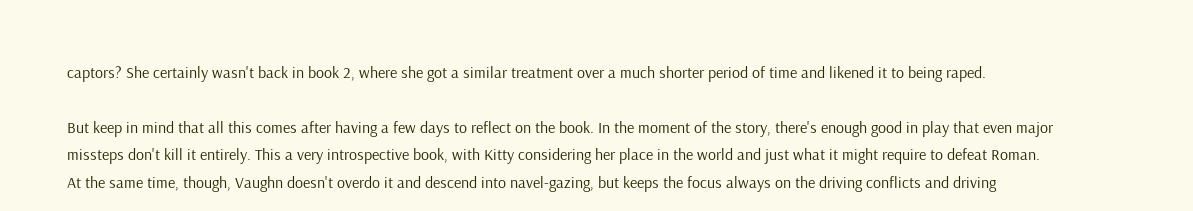captors? She certainly wasn't back in book 2, where she got a similar treatment over a much shorter period of time and likened it to being raped.

But keep in mind that all this comes after having a few days to reflect on the book. In the moment of the story, there's enough good in play that even major missteps don't kill it entirely. This a very introspective book, with Kitty considering her place in the world and just what it might require to defeat Roman. At the same time, though, Vaughn doesn't overdo it and descend into navel-gazing, but keeps the focus always on the driving conflicts and driving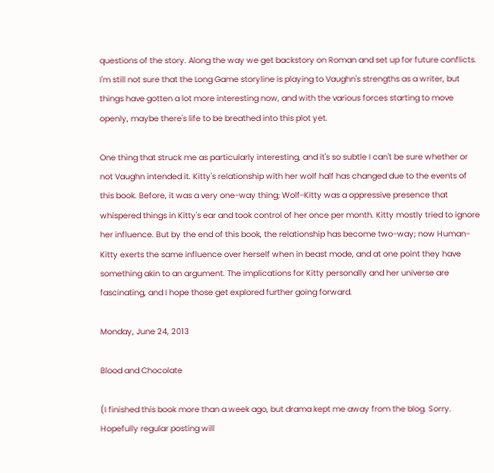questions of the story. Along the way we get backstory on Roman and set up for future conflicts. I'm still not sure that the Long Game storyline is playing to Vaughn's strengths as a writer, but things have gotten a lot more interesting now, and with the various forces starting to move openly, maybe there's life to be breathed into this plot yet.

One thing that struck me as particularly interesting, and it's so subtle I can't be sure whether or not Vaughn intended it. Kitty's relationship with her wolf half has changed due to the events of this book. Before, it was a very one-way thing; Wolf-Kitty was a oppressive presence that whispered things in Kitty's ear and took control of her once per month. Kitty mostly tried to ignore her influence. But by the end of this book, the relationship has become two-way; now Human-Kitty exerts the same influence over herself when in beast mode, and at one point they have something akin to an argument. The implications for Kitty personally and her universe are fascinating, and I hope those get explored further going forward.

Monday, June 24, 2013

Blood and Chocolate

(I finished this book more than a week ago, but drama kept me away from the blog. Sorry. Hopefully regular posting will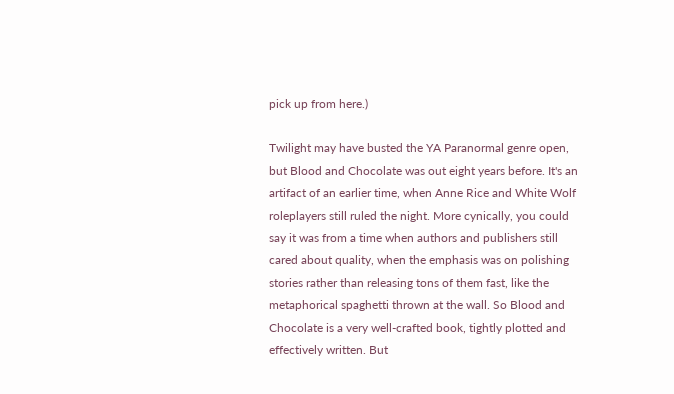pick up from here.)

Twilight may have busted the YA Paranormal genre open, but Blood and Chocolate was out eight years before. It's an artifact of an earlier time, when Anne Rice and White Wolf roleplayers still ruled the night. More cynically, you could say it was from a time when authors and publishers still cared about quality, when the emphasis was on polishing stories rather than releasing tons of them fast, like the metaphorical spaghetti thrown at the wall. So Blood and Chocolate is a very well-crafted book, tightly plotted and effectively written. But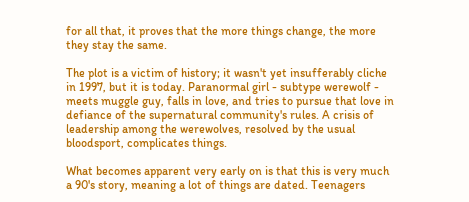for all that, it proves that the more things change, the more they stay the same.

The plot is a victim of history; it wasn't yet insufferably cliche in 1997, but it is today. Paranormal girl - subtype werewolf - meets muggle guy, falls in love, and tries to pursue that love in defiance of the supernatural community's rules. A crisis of leadership among the werewolves, resolved by the usual bloodsport, complicates things.

What becomes apparent very early on is that this is very much a 90's story, meaning a lot of things are dated. Teenagers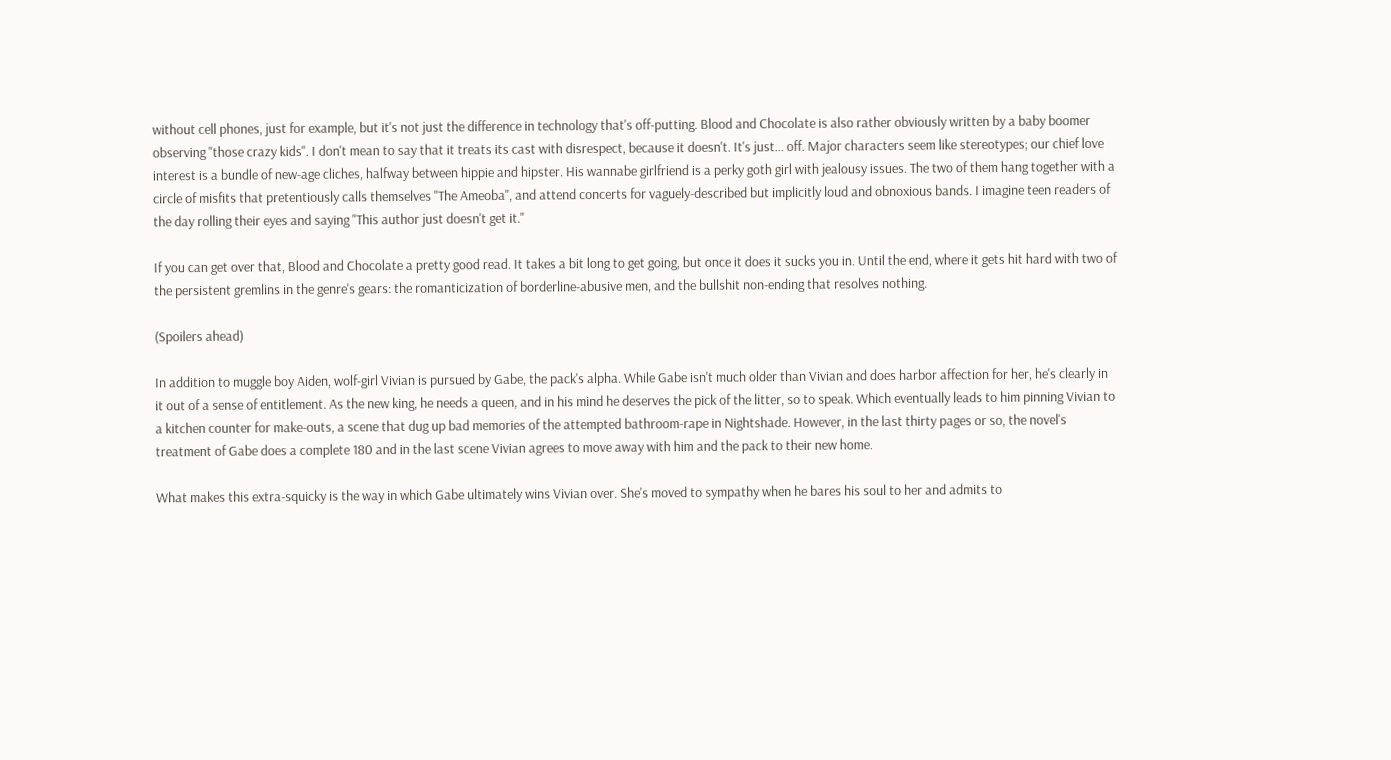without cell phones, just for example, but it's not just the difference in technology that's off-putting. Blood and Chocolate is also rather obviously written by a baby boomer observing "those crazy kids". I don't mean to say that it treats its cast with disrespect, because it doesn't. It's just... off. Major characters seem like stereotypes; our chief love interest is a bundle of new-age cliches, halfway between hippie and hipster. His wannabe girlfriend is a perky goth girl with jealousy issues. The two of them hang together with a circle of misfits that pretentiously calls themselves "The Ameoba", and attend concerts for vaguely-described but implicitly loud and obnoxious bands. I imagine teen readers of the day rolling their eyes and saying "This author just doesn't get it."

If you can get over that, Blood and Chocolate a pretty good read. It takes a bit long to get going, but once it does it sucks you in. Until the end, where it gets hit hard with two of the persistent gremlins in the genre's gears: the romanticization of borderline-abusive men, and the bullshit non-ending that resolves nothing.

(Spoilers ahead)

In addition to muggle boy Aiden, wolf-girl Vivian is pursued by Gabe, the pack's alpha. While Gabe isn't much older than Vivian and does harbor affection for her, he's clearly in it out of a sense of entitlement. As the new king, he needs a queen, and in his mind he deserves the pick of the litter, so to speak. Which eventually leads to him pinning Vivian to a kitchen counter for make-outs, a scene that dug up bad memories of the attempted bathroom-rape in Nightshade. However, in the last thirty pages or so, the novel's treatment of Gabe does a complete 180 and in the last scene Vivian agrees to move away with him and the pack to their new home.

What makes this extra-squicky is the way in which Gabe ultimately wins Vivian over. She's moved to sympathy when he bares his soul to her and admits to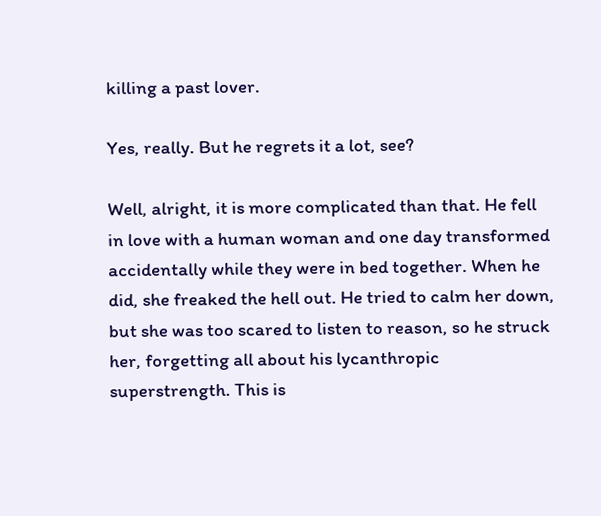killing a past lover.

Yes, really. But he regrets it a lot, see?

Well, alright, it is more complicated than that. He fell in love with a human woman and one day transformed accidentally while they were in bed together. When he did, she freaked the hell out. He tried to calm her down, but she was too scared to listen to reason, so he struck her, forgetting all about his lycanthropic superstrength. This is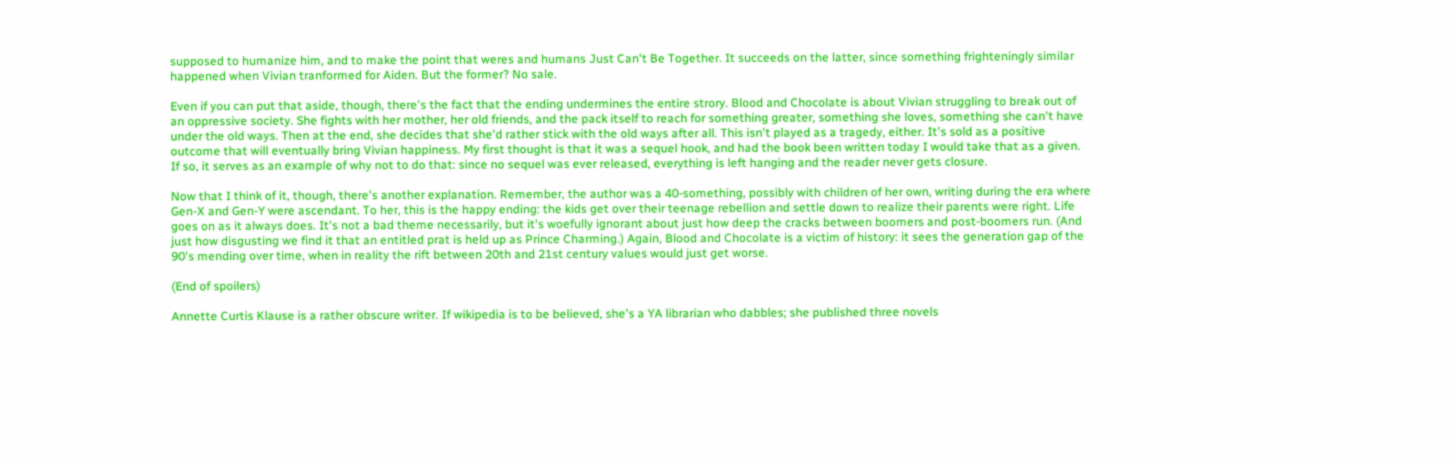supposed to humanize him, and to make the point that weres and humans Just Can't Be Together. It succeeds on the latter, since something frighteningly similar happened when Vivian tranformed for Aiden. But the former? No sale.

Even if you can put that aside, though, there's the fact that the ending undermines the entire strory. Blood and Chocolate is about Vivian struggling to break out of an oppressive society. She fights with her mother, her old friends, and the pack itself to reach for something greater, something she loves, something she can't have under the old ways. Then at the end, she decides that she'd rather stick with the old ways after all. This isn't played as a tragedy, either. It's sold as a positive outcome that will eventually bring Vivian happiness. My first thought is that it was a sequel hook, and had the book been written today I would take that as a given. If so, it serves as an example of why not to do that: since no sequel was ever released, everything is left hanging and the reader never gets closure.

Now that I think of it, though, there's another explanation. Remember, the author was a 40-something, possibly with children of her own, writing during the era where Gen-X and Gen-Y were ascendant. To her, this is the happy ending: the kids get over their teenage rebellion and settle down to realize their parents were right. Life goes on as it always does. It's not a bad theme necessarily, but it's woefully ignorant about just how deep the cracks between boomers and post-boomers run. (And just how disgusting we find it that an entitled prat is held up as Prince Charming.) Again, Blood and Chocolate is a victim of history: it sees the generation gap of the 90's mending over time, when in reality the rift between 20th and 21st century values would just get worse.

(End of spoilers)

Annette Curtis Klause is a rather obscure writer. If wikipedia is to be believed, she's a YA librarian who dabbles; she published three novels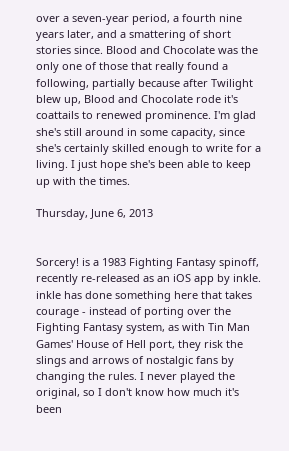over a seven-year period, a fourth nine years later, and a smattering of short stories since. Blood and Chocolate was the only one of those that really found a following, partially because after Twilight blew up, Blood and Chocolate rode it's coattails to renewed prominence. I'm glad she's still around in some capacity, since she's certainly skilled enough to write for a living. I just hope she's been able to keep up with the times.

Thursday, June 6, 2013


Sorcery! is a 1983 Fighting Fantasy spinoff, recently re-released as an iOS app by inkle. inkle has done something here that takes courage - instead of porting over the Fighting Fantasy system, as with Tin Man Games' House of Hell port, they risk the slings and arrows of nostalgic fans by changing the rules. I never played the original, so I don't know how much it's been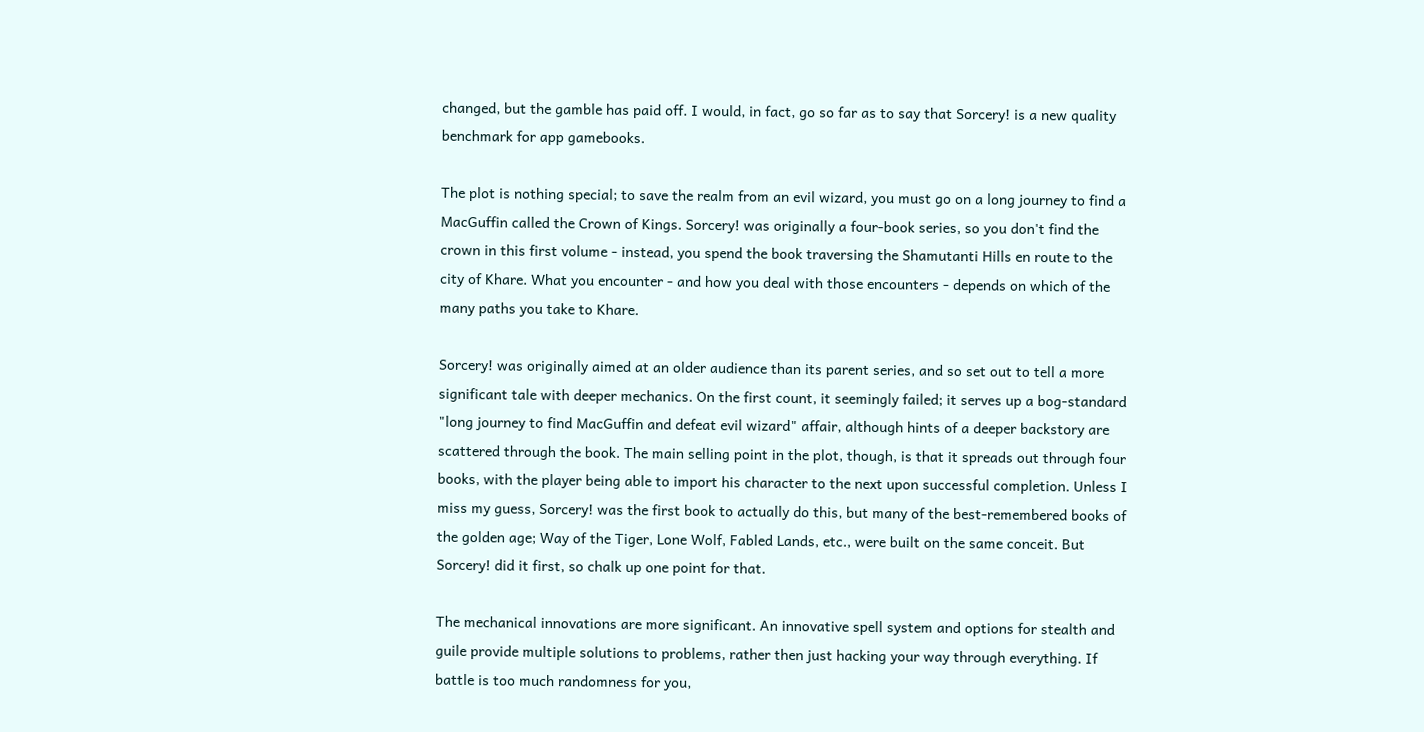changed, but the gamble has paid off. I would, in fact, go so far as to say that Sorcery! is a new quality benchmark for app gamebooks.

The plot is nothing special; to save the realm from an evil wizard, you must go on a long journey to find a MacGuffin called the Crown of Kings. Sorcery! was originally a four-book series, so you don't find the crown in this first volume - instead, you spend the book traversing the Shamutanti Hills en route to the city of Khare. What you encounter - and how you deal with those encounters - depends on which of the many paths you take to Khare.

Sorcery! was originally aimed at an older audience than its parent series, and so set out to tell a more significant tale with deeper mechanics. On the first count, it seemingly failed; it serves up a bog-standard "long journey to find MacGuffin and defeat evil wizard" affair, although hints of a deeper backstory are scattered through the book. The main selling point in the plot, though, is that it spreads out through four books, with the player being able to import his character to the next upon successful completion. Unless I miss my guess, Sorcery! was the first book to actually do this, but many of the best-remembered books of the golden age; Way of the Tiger, Lone Wolf, Fabled Lands, etc., were built on the same conceit. But Sorcery! did it first, so chalk up one point for that.

The mechanical innovations are more significant. An innovative spell system and options for stealth and guile provide multiple solutions to problems, rather then just hacking your way through everything. If battle is too much randomness for you,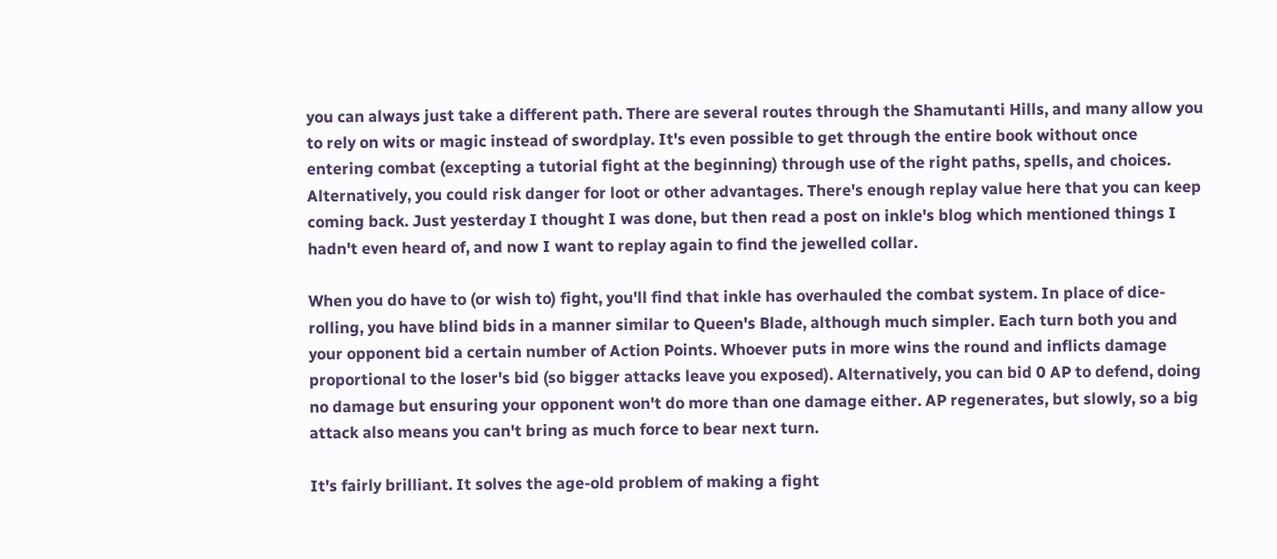you can always just take a different path. There are several routes through the Shamutanti Hills, and many allow you to rely on wits or magic instead of swordplay. It's even possible to get through the entire book without once entering combat (excepting a tutorial fight at the beginning) through use of the right paths, spells, and choices. Alternatively, you could risk danger for loot or other advantages. There's enough replay value here that you can keep coming back. Just yesterday I thought I was done, but then read a post on inkle's blog which mentioned things I hadn't even heard of, and now I want to replay again to find the jewelled collar.

When you do have to (or wish to) fight, you'll find that inkle has overhauled the combat system. In place of dice-rolling, you have blind bids in a manner similar to Queen's Blade, although much simpler. Each turn both you and your opponent bid a certain number of Action Points. Whoever puts in more wins the round and inflicts damage proportional to the loser's bid (so bigger attacks leave you exposed). Alternatively, you can bid 0 AP to defend, doing no damage but ensuring your opponent won't do more than one damage either. AP regenerates, but slowly, so a big attack also means you can't bring as much force to bear next turn.

It's fairly brilliant. It solves the age-old problem of making a fight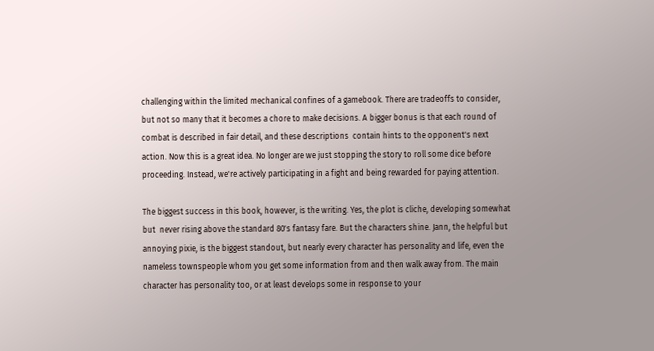challenging within the limited mechanical confines of a gamebook. There are tradeoffs to consider, but not so many that it becomes a chore to make decisions. A bigger bonus is that each round of combat is described in fair detail, and these descriptions  contain hints to the opponent's next action. Now this is a great idea. No longer are we just stopping the story to roll some dice before proceeding. Instead, we're actively participating in a fight and being rewarded for paying attention.

The biggest success in this book, however, is the writing. Yes, the plot is cliche, developing somewhat but  never rising above the standard 80's fantasy fare. But the characters shine. Jann, the helpful but annoying pixie, is the biggest standout, but nearly every character has personality and life, even the nameless townspeople whom you get some information from and then walk away from. The main character has personality too, or at least develops some in response to your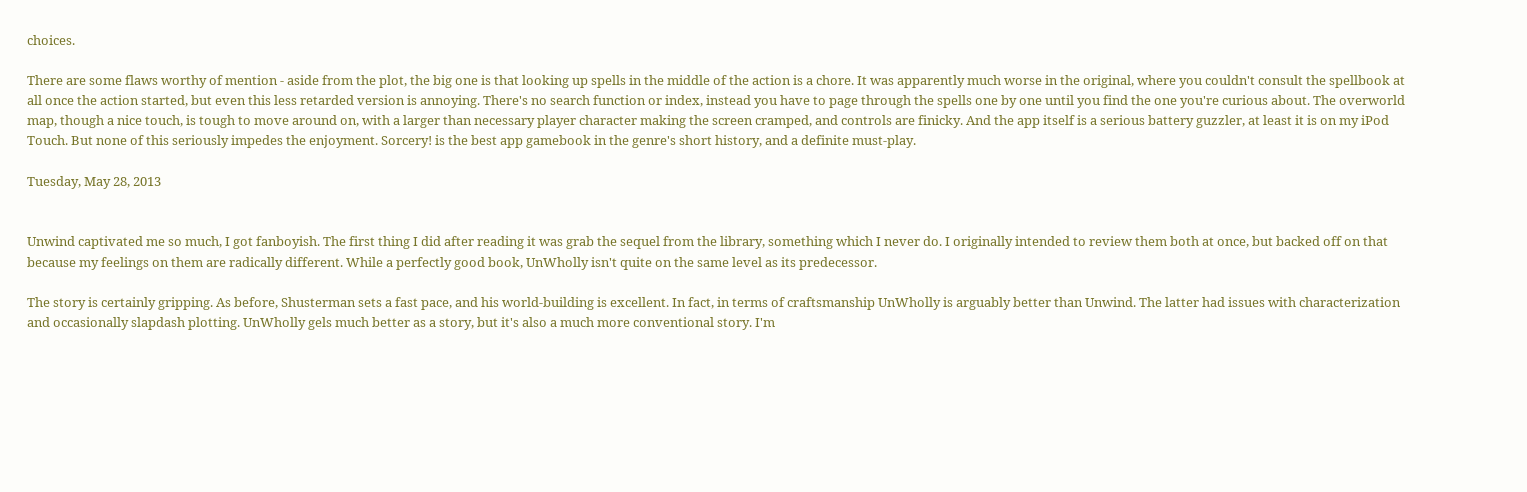choices.

There are some flaws worthy of mention - aside from the plot, the big one is that looking up spells in the middle of the action is a chore. It was apparently much worse in the original, where you couldn't consult the spellbook at all once the action started, but even this less retarded version is annoying. There's no search function or index, instead you have to page through the spells one by one until you find the one you're curious about. The overworld map, though a nice touch, is tough to move around on, with a larger than necessary player character making the screen cramped, and controls are finicky. And the app itself is a serious battery guzzler, at least it is on my iPod Touch. But none of this seriously impedes the enjoyment. Sorcery! is the best app gamebook in the genre's short history, and a definite must-play.

Tuesday, May 28, 2013


Unwind captivated me so much, I got fanboyish. The first thing I did after reading it was grab the sequel from the library, something which I never do. I originally intended to review them both at once, but backed off on that because my feelings on them are radically different. While a perfectly good book, UnWholly isn't quite on the same level as its predecessor.

The story is certainly gripping. As before, Shusterman sets a fast pace, and his world-building is excellent. In fact, in terms of craftsmanship UnWholly is arguably better than Unwind. The latter had issues with characterization and occasionally slapdash plotting. UnWholly gels much better as a story, but it's also a much more conventional story. I'm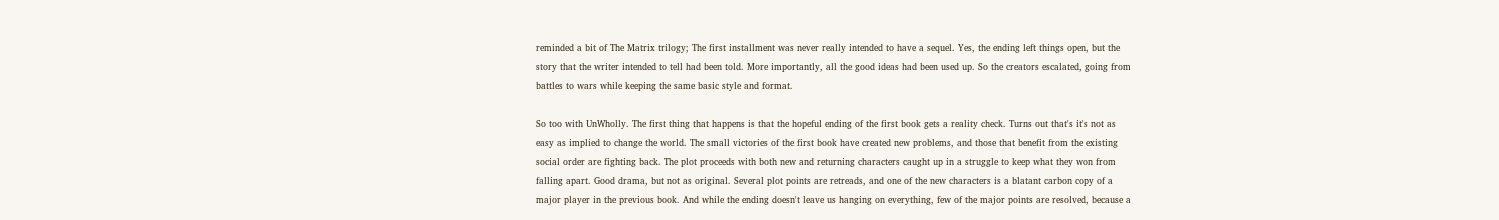reminded a bit of The Matrix trilogy; The first installment was never really intended to have a sequel. Yes, the ending left things open, but the story that the writer intended to tell had been told. More importantly, all the good ideas had been used up. So the creators escalated, going from battles to wars while keeping the same basic style and format.

So too with UnWholly. The first thing that happens is that the hopeful ending of the first book gets a reality check. Turns out that's it's not as easy as implied to change the world. The small victories of the first book have created new problems, and those that benefit from the existing social order are fighting back. The plot proceeds with both new and returning characters caught up in a struggle to keep what they won from falling apart. Good drama, but not as original. Several plot points are retreads, and one of the new characters is a blatant carbon copy of a major player in the previous book. And while the ending doesn't leave us hanging on everything, few of the major points are resolved, because a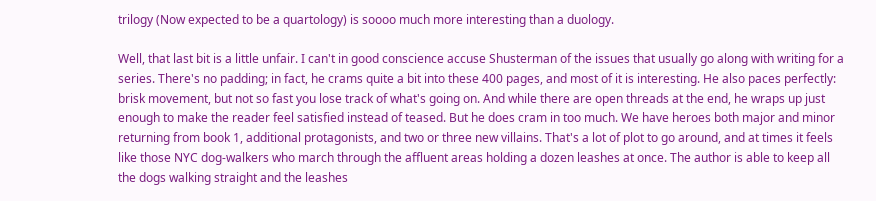trilogy (Now expected to be a quartology) is soooo much more interesting than a duology.

Well, that last bit is a little unfair. I can't in good conscience accuse Shusterman of the issues that usually go along with writing for a series. There's no padding; in fact, he crams quite a bit into these 400 pages, and most of it is interesting. He also paces perfectly: brisk movement, but not so fast you lose track of what's going on. And while there are open threads at the end, he wraps up just enough to make the reader feel satisfied instead of teased. But he does cram in too much. We have heroes both major and minor returning from book 1, additional protagonists, and two or three new villains. That's a lot of plot to go around, and at times it feels like those NYC dog-walkers who march through the affluent areas holding a dozen leashes at once. The author is able to keep all the dogs walking straight and the leashes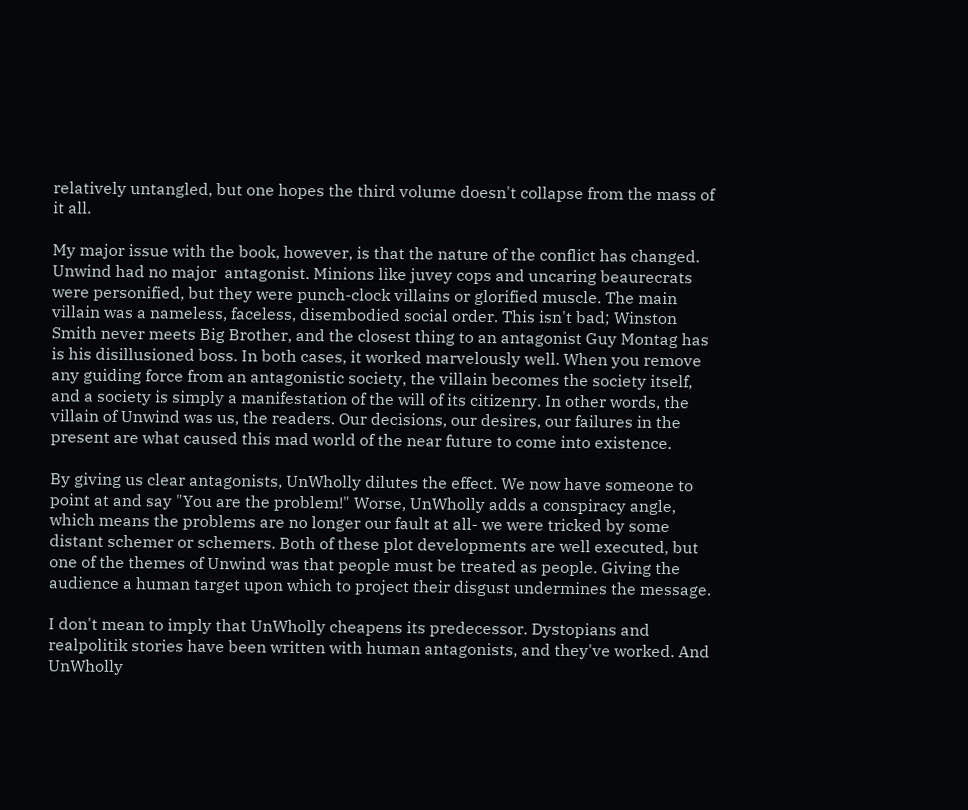relatively untangled, but one hopes the third volume doesn't collapse from the mass of it all.

My major issue with the book, however, is that the nature of the conflict has changed. Unwind had no major  antagonist. Minions like juvey cops and uncaring beaurecrats were personified, but they were punch-clock villains or glorified muscle. The main villain was a nameless, faceless, disembodied social order. This isn't bad; Winston Smith never meets Big Brother, and the closest thing to an antagonist Guy Montag has is his disillusioned boss. In both cases, it worked marvelously well. When you remove any guiding force from an antagonistic society, the villain becomes the society itself, and a society is simply a manifestation of the will of its citizenry. In other words, the villain of Unwind was us, the readers. Our decisions, our desires, our failures in the present are what caused this mad world of the near future to come into existence.

By giving us clear antagonists, UnWholly dilutes the effect. We now have someone to point at and say "You are the problem!" Worse, UnWholly adds a conspiracy angle, which means the problems are no longer our fault at all- we were tricked by some distant schemer or schemers. Both of these plot developments are well executed, but one of the themes of Unwind was that people must be treated as people. Giving the audience a human target upon which to project their disgust undermines the message.

I don't mean to imply that UnWholly cheapens its predecessor. Dystopians and realpolitik stories have been written with human antagonists, and they've worked. And UnWholly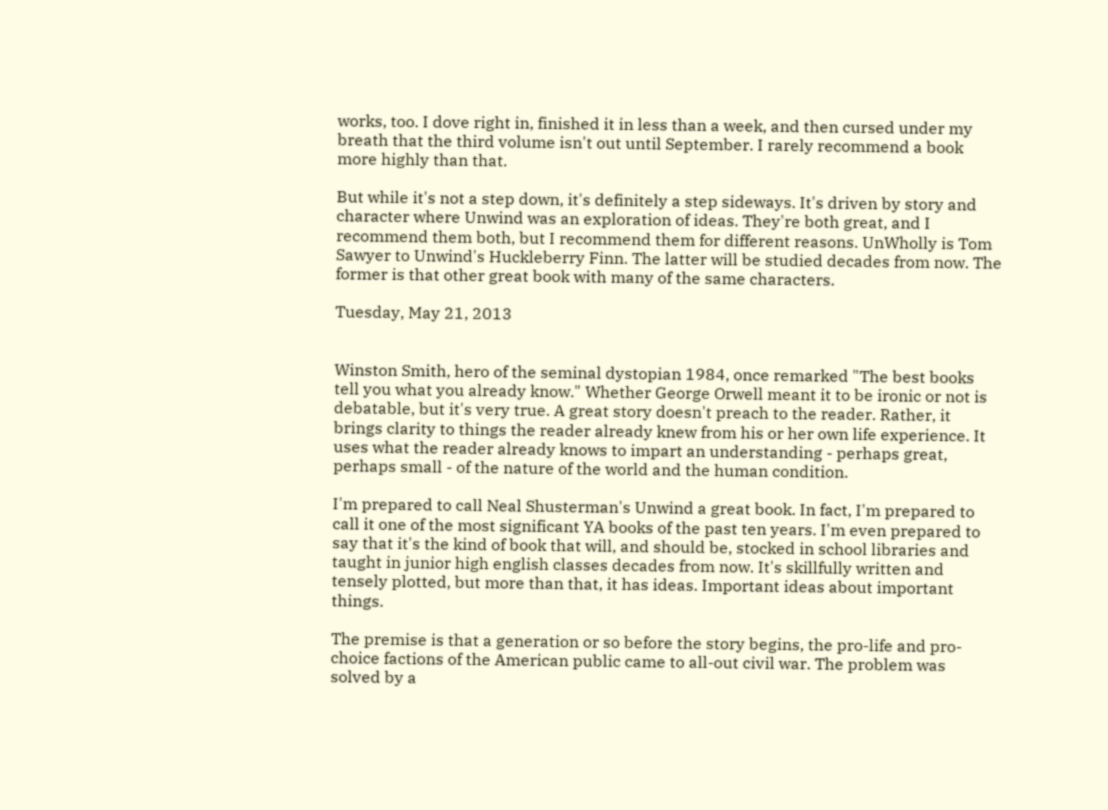works, too. I dove right in, finished it in less than a week, and then cursed under my breath that the third volume isn't out until September. I rarely recommend a book more highly than that.

But while it's not a step down, it's definitely a step sideways. It's driven by story and character where Unwind was an exploration of ideas. They're both great, and I recommend them both, but I recommend them for different reasons. UnWholly is Tom Sawyer to Unwind's Huckleberry Finn. The latter will be studied decades from now. The former is that other great book with many of the same characters.

Tuesday, May 21, 2013


Winston Smith, hero of the seminal dystopian 1984, once remarked "The best books tell you what you already know." Whether George Orwell meant it to be ironic or not is debatable, but it's very true. A great story doesn't preach to the reader. Rather, it brings clarity to things the reader already knew from his or her own life experience. It uses what the reader already knows to impart an understanding - perhaps great, perhaps small - of the nature of the world and the human condition.

I'm prepared to call Neal Shusterman's Unwind a great book. In fact, I'm prepared to call it one of the most significant YA books of the past ten years. I'm even prepared to say that it's the kind of book that will, and should be, stocked in school libraries and taught in junior high english classes decades from now. It's skillfully written and tensely plotted, but more than that, it has ideas. Important ideas about important things.

The premise is that a generation or so before the story begins, the pro-life and pro-choice factions of the American public came to all-out civil war. The problem was solved by a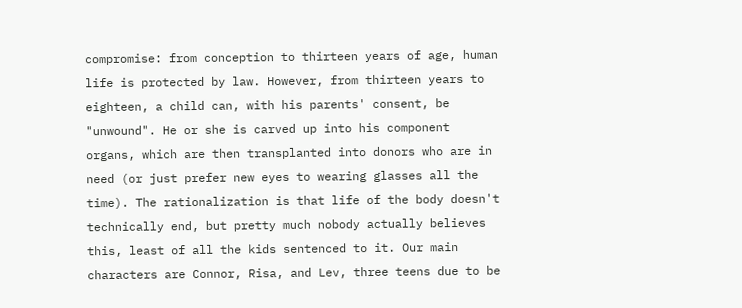compromise: from conception to thirteen years of age, human life is protected by law. However, from thirteen years to eighteen, a child can, with his parents' consent, be "unwound". He or she is carved up into his component organs, which are then transplanted into donors who are in need (or just prefer new eyes to wearing glasses all the time). The rationalization is that life of the body doesn't technically end, but pretty much nobody actually believes this, least of all the kids sentenced to it. Our main characters are Connor, Risa, and Lev, three teens due to be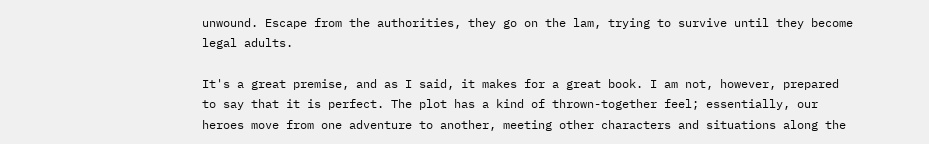unwound. Escape from the authorities, they go on the lam, trying to survive until they become legal adults.

It's a great premise, and as I said, it makes for a great book. I am not, however, prepared to say that it is perfect. The plot has a kind of thrown-together feel; essentially, our heroes move from one adventure to another, meeting other characters and situations along the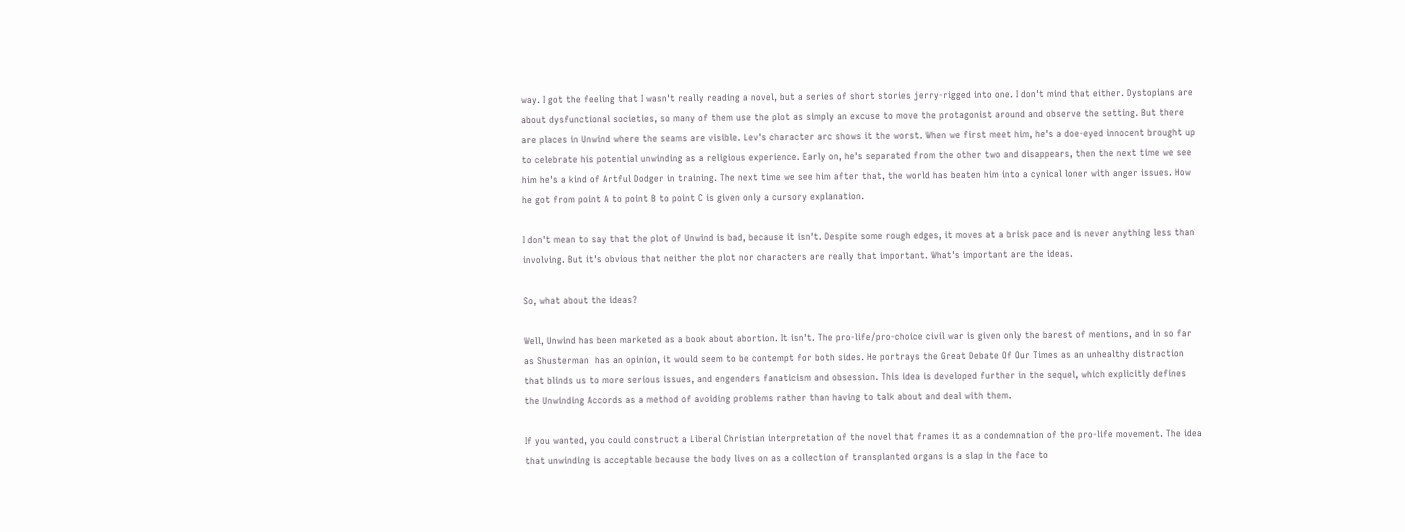way. I got the feeling that I wasn't really reading a novel, but a series of short stories jerry-rigged into one. I don't mind that either. Dystopians are about dysfunctional societies, so many of them use the plot as simply an excuse to move the protagonist around and observe the setting. But there are places in Unwind where the seams are visible. Lev's character arc shows it the worst. When we first meet him, he's a doe-eyed innocent brought up to celebrate his potential unwinding as a religious experience. Early on, he's separated from the other two and disappears, then the next time we see him he's a kind of Artful Dodger in training. The next time we see him after that, the world has beaten him into a cynical loner with anger issues. How he got from point A to point B to point C is given only a cursory explanation.

I don't mean to say that the plot of Unwind is bad, because it isn't. Despite some rough edges, it moves at a brisk pace and is never anything less than involving. But it's obvious that neither the plot nor characters are really that important. What's important are the ideas.

So, what about the ideas?

Well, Unwind has been marketed as a book about abortion. It isn't. The pro-life/pro-choice civil war is given only the barest of mentions, and in so far as Shusterman  has an opinion, it would seem to be contempt for both sides. He portrays the Great Debate Of Our Times as an unhealthy distraction that blinds us to more serious issues, and engenders fanaticism and obsession. This idea is developed further in the sequel, which explicitly defines the Unwinding Accords as a method of avoiding problems rather than having to talk about and deal with them.

If you wanted, you could construct a Liberal Christian interpretation of the novel that frames it as a condemnation of the pro-life movement. The idea that unwinding is acceptable because the body lives on as a collection of transplanted organs is a slap in the face to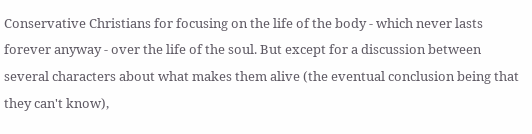Conservative Christians for focusing on the life of the body - which never lasts forever anyway - over the life of the soul. But except for a discussion between several characters about what makes them alive (the eventual conclusion being that they can't know),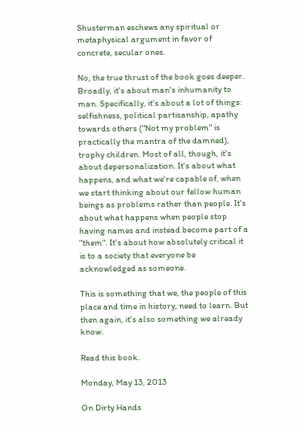Shusterman eschews any spiritual or metaphysical argument in favor of concrete, secular ones.

No, the true thrust of the book goes deeper. Broadly, it's about man's inhumanity to man. Specifically, it's about a lot of things: selfishness, political partisanship, apathy towards others ("Not my problem" is practically the mantra of the damned), trophy children. Most of all, though, it's about depersonalization. It's about what happens, and what we're capable of, when we start thinking about our fellow human beings as problems rather than people. It's about what happens when people stop having names and instead become part of a "them". It's about how absolutely critical it is to a society that everyone be acknowledged as someone.

This is something that we, the people of this place and time in history, need to learn. But then again, it's also something we already know.

Read this book.

Monday, May 13, 2013

On Dirty Hands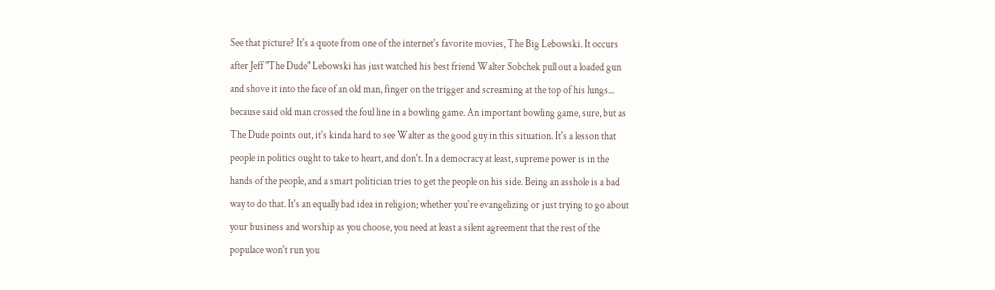See that picture? It's a quote from one of the internet's favorite movies, The Big Lebowski. It occurs after Jeff "The Dude" Lebowski has just watched his best friend Walter Sobchek pull out a loaded gun and shove it into the face of an old man, finger on the trigger and screaming at the top of his lungs... because said old man crossed the foul line in a bowling game. An important bowling game, sure, but as The Dude points out, it's kinda hard to see Walter as the good guy in this situation. It's a lesson that people in politics ought to take to heart, and don't. In a democracy at least, supreme power is in the hands of the people, and a smart politician tries to get the people on his side. Being an asshole is a bad way to do that. It's an equally bad idea in religion; whether you're evangelizing or just trying to go about your business and worship as you choose, you need at least a silent agreement that the rest of the populace won't run you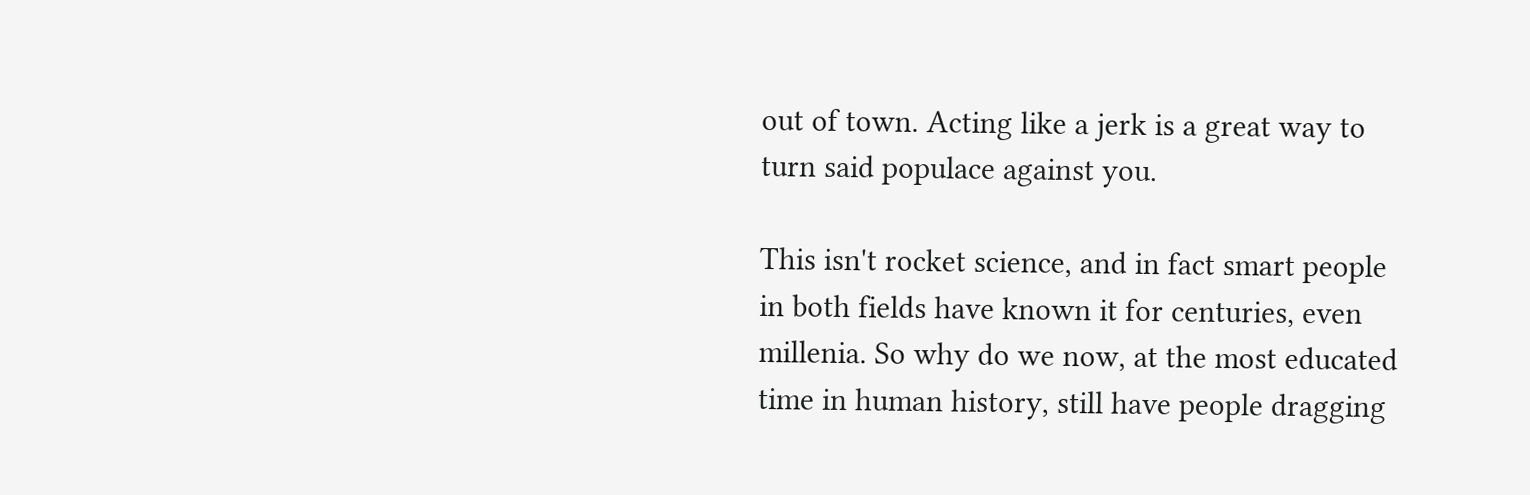out of town. Acting like a jerk is a great way to turn said populace against you.

This isn't rocket science, and in fact smart people in both fields have known it for centuries, even millenia. So why do we now, at the most educated time in human history, still have people dragging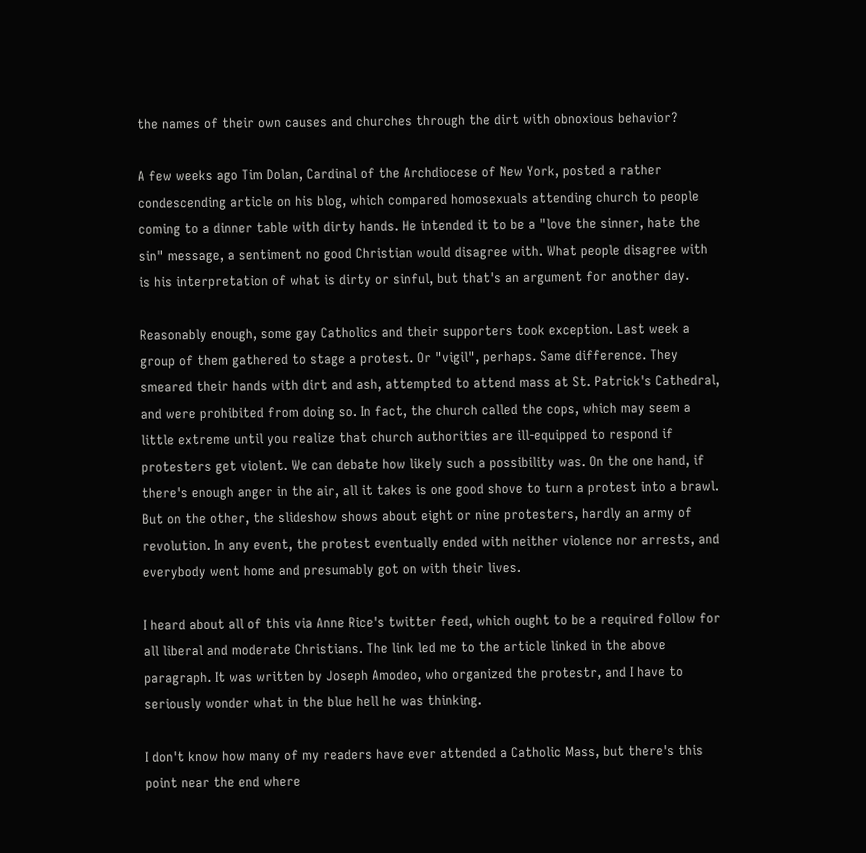the names of their own causes and churches through the dirt with obnoxious behavior?

A few weeks ago Tim Dolan, Cardinal of the Archdiocese of New York, posted a rather condescending article on his blog, which compared homosexuals attending church to people coming to a dinner table with dirty hands. He intended it to be a "love the sinner, hate the sin" message, a sentiment no good Christian would disagree with. What people disagree with is his interpretation of what is dirty or sinful, but that's an argument for another day.

Reasonably enough, some gay Catholics and their supporters took exception. Last week a group of them gathered to stage a protest. Or "vigil", perhaps. Same difference. They smeared their hands with dirt and ash, attempted to attend mass at St. Patrick's Cathedral, and were prohibited from doing so. In fact, the church called the cops, which may seem a little extreme until you realize that church authorities are ill-equipped to respond if protesters get violent. We can debate how likely such a possibility was. On the one hand, if there's enough anger in the air, all it takes is one good shove to turn a protest into a brawl. But on the other, the slideshow shows about eight or nine protesters, hardly an army of revolution. In any event, the protest eventually ended with neither violence nor arrests, and everybody went home and presumably got on with their lives.

I heard about all of this via Anne Rice's twitter feed, which ought to be a required follow for all liberal and moderate Christians. The link led me to the article linked in the above paragraph. It was written by Joseph Amodeo, who organized the protestr, and I have to seriously wonder what in the blue hell he was thinking.

I don't know how many of my readers have ever attended a Catholic Mass, but there's this point near the end where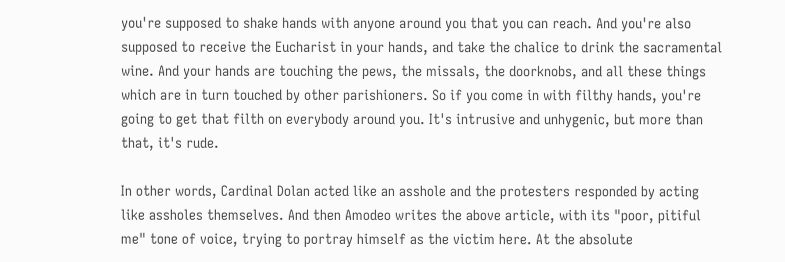you're supposed to shake hands with anyone around you that you can reach. And you're also supposed to receive the Eucharist in your hands, and take the chalice to drink the sacramental wine. And your hands are touching the pews, the missals, the doorknobs, and all these things which are in turn touched by other parishioners. So if you come in with filthy hands, you're going to get that filth on everybody around you. It's intrusive and unhygenic, but more than that, it's rude.

In other words, Cardinal Dolan acted like an asshole and the protesters responded by acting like assholes themselves. And then Amodeo writes the above article, with its "poor, pitiful me" tone of voice, trying to portray himself as the victim here. At the absolute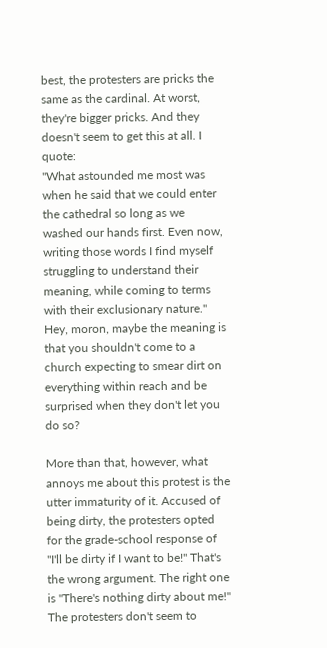best, the protesters are pricks the same as the cardinal. At worst, they're bigger pricks. And they doesn't seem to get this at all. I quote:
"What astounded me most was when he said that we could enter the cathedral so long as we washed our hands first. Even now, writing those words I find myself struggling to understand their meaning, while coming to terms with their exclusionary nature."
Hey, moron, maybe the meaning is that you shouldn't come to a church expecting to smear dirt on everything within reach and be surprised when they don't let you do so?

More than that, however, what annoys me about this protest is the utter immaturity of it. Accused of being dirty, the protesters opted for the grade-school response of "I'll be dirty if I want to be!" That's the wrong argument. The right one is "There's nothing dirty about me!" The protesters don't seem to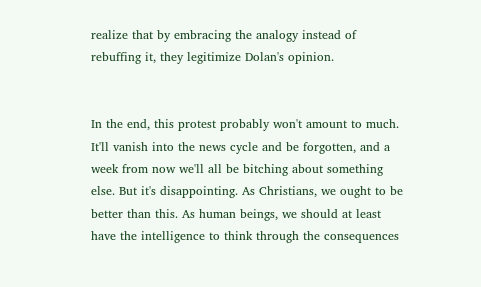realize that by embracing the analogy instead of rebuffing it, they legitimize Dolan's opinion.


In the end, this protest probably won't amount to much. It'll vanish into the news cycle and be forgotten, and a week from now we'll all be bitching about something else. But it's disappointing. As Christians, we ought to be better than this. As human beings, we should at least have the intelligence to think through the consequences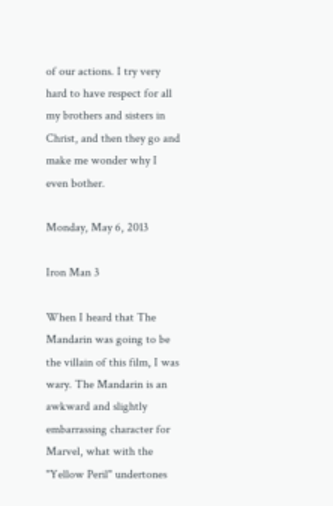of our actions. I try very hard to have respect for all my brothers and sisters in Christ, and then they go and make me wonder why I even bother.

Monday, May 6, 2013

Iron Man 3

When I heard that The Mandarin was going to be the villain of this film, I was wary. The Mandarin is an awkward and slightly embarrassing character for Marvel, what with the "Yellow Peril" undertones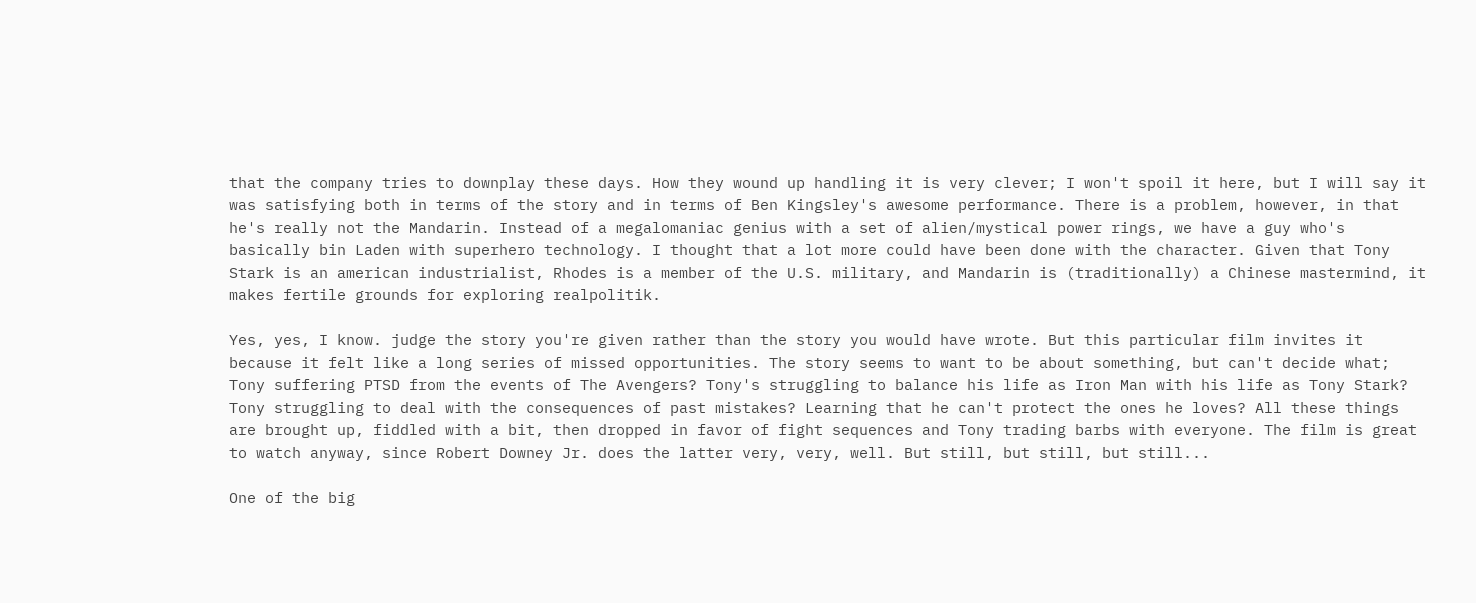that the company tries to downplay these days. How they wound up handling it is very clever; I won't spoil it here, but I will say it was satisfying both in terms of the story and in terms of Ben Kingsley's awesome performance. There is a problem, however, in that he's really not the Mandarin. Instead of a megalomaniac genius with a set of alien/mystical power rings, we have a guy who's basically bin Laden with superhero technology. I thought that a lot more could have been done with the character. Given that Tony Stark is an american industrialist, Rhodes is a member of the U.S. military, and Mandarin is (traditionally) a Chinese mastermind, it makes fertile grounds for exploring realpolitik.

Yes, yes, I know. judge the story you're given rather than the story you would have wrote. But this particular film invites it because it felt like a long series of missed opportunities. The story seems to want to be about something, but can't decide what; Tony suffering PTSD from the events of The Avengers? Tony's struggling to balance his life as Iron Man with his life as Tony Stark? Tony struggling to deal with the consequences of past mistakes? Learning that he can't protect the ones he loves? All these things are brought up, fiddled with a bit, then dropped in favor of fight sequences and Tony trading barbs with everyone. The film is great to watch anyway, since Robert Downey Jr. does the latter very, very, well. But still, but still, but still...

One of the big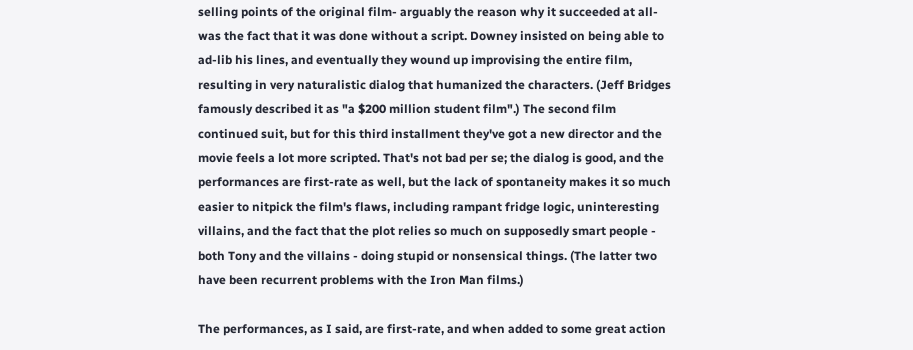selling points of the original film- arguably the reason why it succeeded at all- was the fact that it was done without a script. Downey insisted on being able to ad-lib his lines, and eventually they wound up improvising the entire film, resulting in very naturalistic dialog that humanized the characters. (Jeff Bridges famously described it as "a $200 million student film".) The second film continued suit, but for this third installment they've got a new director and the movie feels a lot more scripted. That's not bad per se; the dialog is good, and the performances are first-rate as well, but the lack of spontaneity makes it so much easier to nitpick the film's flaws, including rampant fridge logic, uninteresting villains, and the fact that the plot relies so much on supposedly smart people - both Tony and the villains - doing stupid or nonsensical things. (The latter two have been recurrent problems with the Iron Man films.)

The performances, as I said, are first-rate, and when added to some great action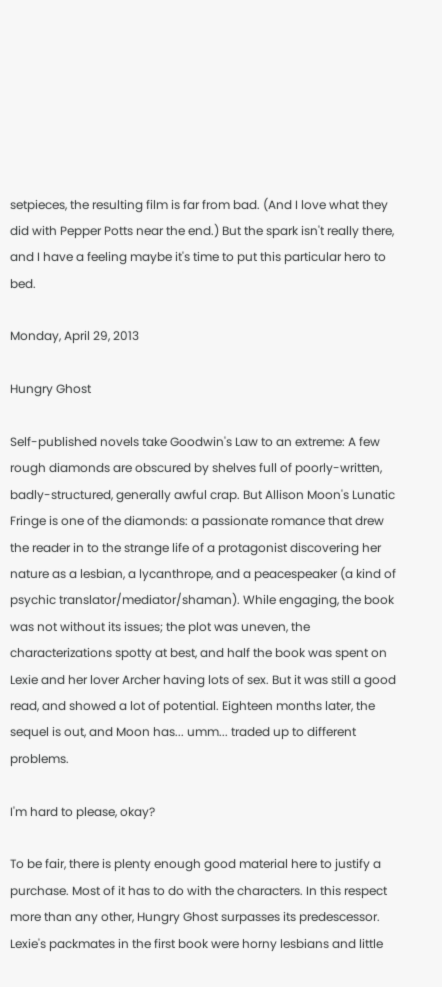setpieces, the resulting film is far from bad. (And I love what they did with Pepper Potts near the end.) But the spark isn't really there, and I have a feeling maybe it's time to put this particular hero to bed.

Monday, April 29, 2013

Hungry Ghost

Self-published novels take Goodwin's Law to an extreme: A few rough diamonds are obscured by shelves full of poorly-written, badly-structured, generally awful crap. But Allison Moon's Lunatic Fringe is one of the diamonds: a passionate romance that drew the reader in to the strange life of a protagonist discovering her nature as a lesbian, a lycanthrope, and a peacespeaker (a kind of psychic translator/mediator/shaman). While engaging, the book was not without its issues; the plot was uneven, the characterizations spotty at best, and half the book was spent on Lexie and her lover Archer having lots of sex. But it was still a good read, and showed a lot of potential. Eighteen months later, the sequel is out, and Moon has... umm... traded up to different problems.

I'm hard to please, okay?

To be fair, there is plenty enough good material here to justify a purchase. Most of it has to do with the characters. In this respect more than any other, Hungry Ghost surpasses its predescessor. Lexie's packmates in the first book were horny lesbians and little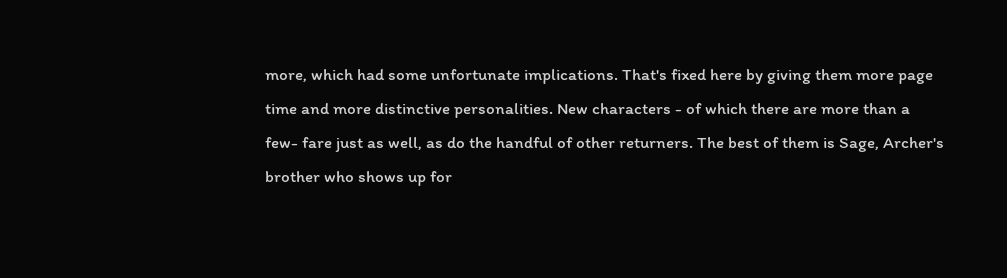more, which had some unfortunate implications. That's fixed here by giving them more page time and more distinctive personalities. New characters - of which there are more than a few- fare just as well, as do the handful of other returners. The best of them is Sage, Archer's brother who shows up for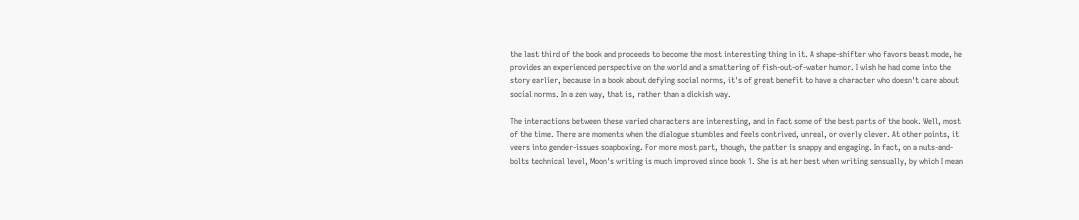the last third of the book and proceeds to become the most interesting thing in it. A shape-shifter who favors beast mode, he provides an experienced perspective on the world and a smattering of fish-out-of-water humor. I wish he had come into the story earlier, because in a book about defying social norms, it's of great benefit to have a character who doesn't care about social norms. In a zen way, that is, rather than a dickish way.

The interactions between these varied characters are interesting, and in fact some of the best parts of the book. Well, most of the time. There are moments when the dialogue stumbles and feels contrived, unreal, or overly clever. At other points, it veers into gender-issues soapboxing. For more most part, though, the patter is snappy and engaging. In fact, on a nuts-and-bolts technical level, Moon's writing is much improved since book 1. She is at her best when writing sensually, by which I mean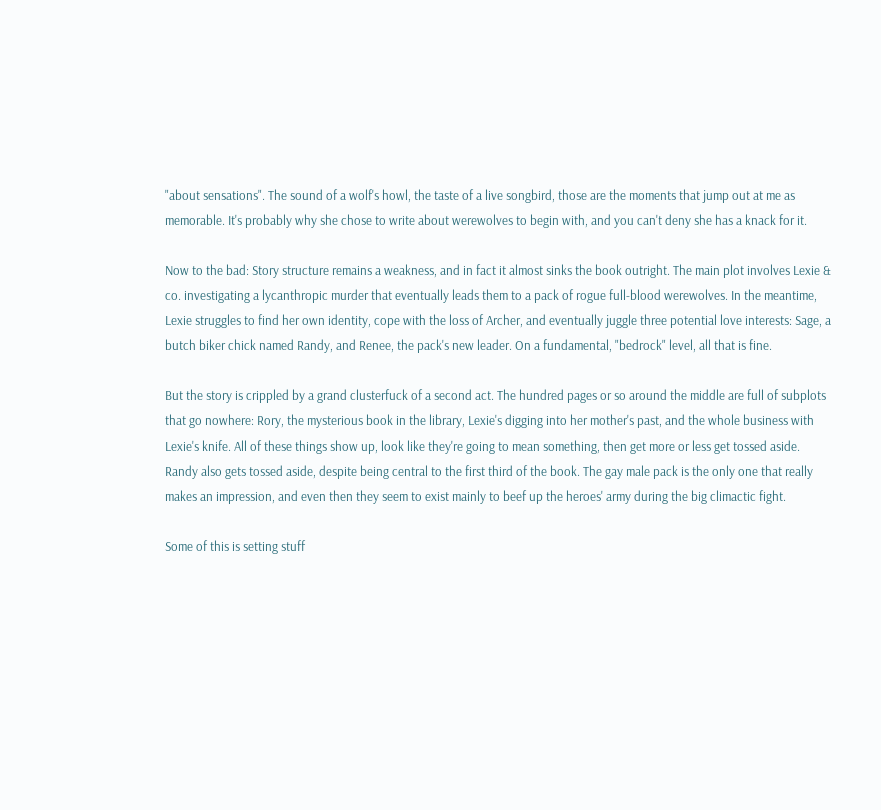"about sensations". The sound of a wolf's howl, the taste of a live songbird, those are the moments that jump out at me as memorable. It's probably why she chose to write about werewolves to begin with, and you can't deny she has a knack for it.

Now to the bad: Story structure remains a weakness, and in fact it almost sinks the book outright. The main plot involves Lexie & co. investigating a lycanthropic murder that eventually leads them to a pack of rogue full-blood werewolves. In the meantime, Lexie struggles to find her own identity, cope with the loss of Archer, and eventually juggle three potential love interests: Sage, a butch biker chick named Randy, and Renee, the pack's new leader. On a fundamental, "bedrock" level, all that is fine.

But the story is crippled by a grand clusterfuck of a second act. The hundred pages or so around the middle are full of subplots that go nowhere: Rory, the mysterious book in the library, Lexie's digging into her mother's past, and the whole business with Lexie's knife. All of these things show up, look like they're going to mean something, then get more or less get tossed aside. Randy also gets tossed aside, despite being central to the first third of the book. The gay male pack is the only one that really makes an impression, and even then they seem to exist mainly to beef up the heroes' army during the big climactic fight.

Some of this is setting stuff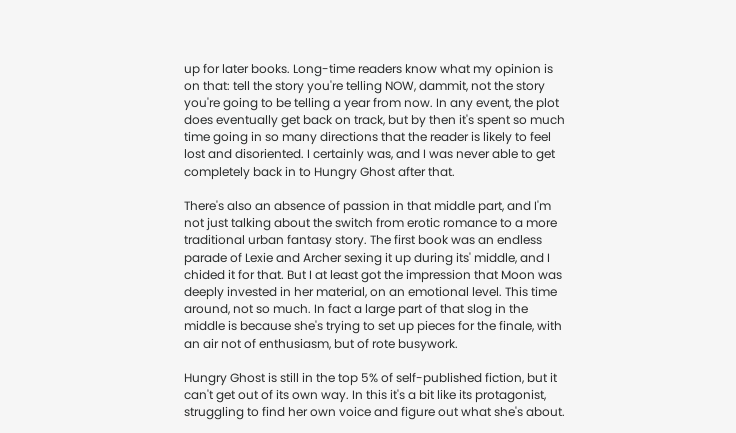up for later books. Long-time readers know what my opinion is on that: tell the story you're telling NOW, dammit, not the story you're going to be telling a year from now. In any event, the plot does eventually get back on track, but by then it's spent so much time going in so many directions that the reader is likely to feel lost and disoriented. I certainly was, and I was never able to get completely back in to Hungry Ghost after that.

There's also an absence of passion in that middle part, and I'm not just talking about the switch from erotic romance to a more traditional urban fantasy story. The first book was an endless parade of Lexie and Archer sexing it up during its' middle, and I chided it for that. But I at least got the impression that Moon was deeply invested in her material, on an emotional level. This time around, not so much. In fact a large part of that slog in the middle is because she's trying to set up pieces for the finale, with an air not of enthusiasm, but of rote busywork.

Hungry Ghost is still in the top 5% of self-published fiction, but it can't get out of its own way. In this it's a bit like its protagonist, struggling to find her own voice and figure out what she's about.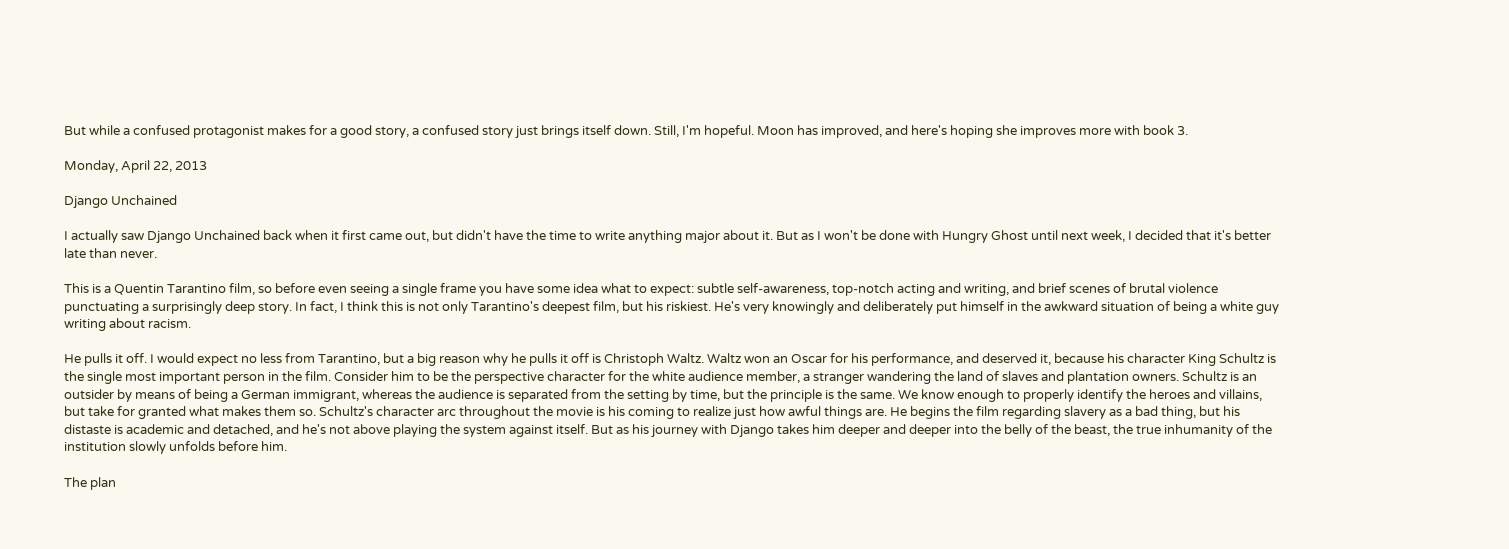But while a confused protagonist makes for a good story, a confused story just brings itself down. Still, I'm hopeful. Moon has improved, and here's hoping she improves more with book 3.

Monday, April 22, 2013

Django Unchained

I actually saw Django Unchained back when it first came out, but didn't have the time to write anything major about it. But as I won't be done with Hungry Ghost until next week, I decided that it's better late than never.

This is a Quentin Tarantino film, so before even seeing a single frame you have some idea what to expect: subtle self-awareness, top-notch acting and writing, and brief scenes of brutal violence punctuating a surprisingly deep story. In fact, I think this is not only Tarantino's deepest film, but his riskiest. He's very knowingly and deliberately put himself in the awkward situation of being a white guy writing about racism.

He pulls it off. I would expect no less from Tarantino, but a big reason why he pulls it off is Christoph Waltz. Waltz won an Oscar for his performance, and deserved it, because his character King Schultz is the single most important person in the film. Consider him to be the perspective character for the white audience member, a stranger wandering the land of slaves and plantation owners. Schultz is an outsider by means of being a German immigrant, whereas the audience is separated from the setting by time, but the principle is the same. We know enough to properly identify the heroes and villains, but take for granted what makes them so. Schultz's character arc throughout the movie is his coming to realize just how awful things are. He begins the film regarding slavery as a bad thing, but his distaste is academic and detached, and he's not above playing the system against itself. But as his journey with Django takes him deeper and deeper into the belly of the beast, the true inhumanity of the institution slowly unfolds before him.

The plan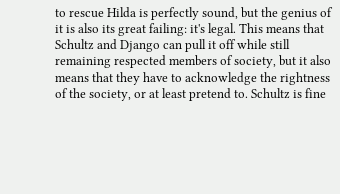to rescue Hilda is perfectly sound, but the genius of it is also its great failing: it's legal. This means that Schultz and Django can pull it off while still remaining respected members of society, but it also means that they have to acknowledge the rightness of the society, or at least pretend to. Schultz is fine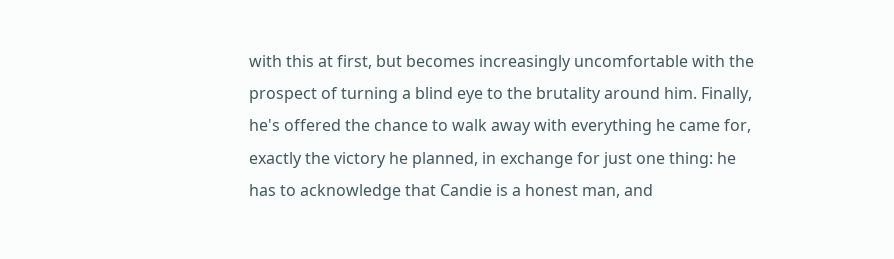with this at first, but becomes increasingly uncomfortable with the prospect of turning a blind eye to the brutality around him. Finally, he's offered the chance to walk away with everything he came for, exactly the victory he planned, in exchange for just one thing: he has to acknowledge that Candie is a honest man, and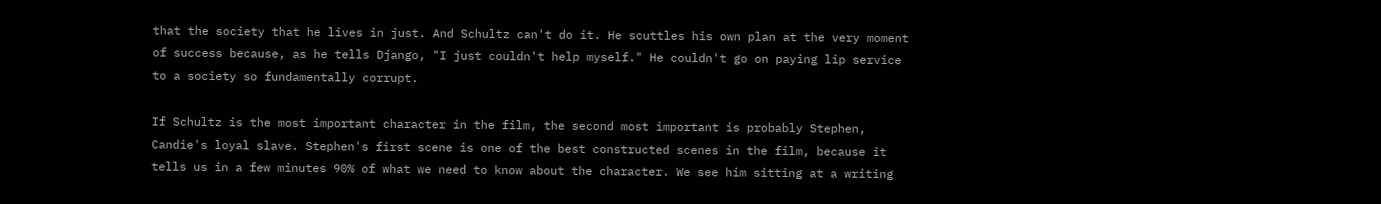that the society that he lives in just. And Schultz can't do it. He scuttles his own plan at the very moment of success because, as he tells Django, "I just couldn't help myself." He couldn't go on paying lip service to a society so fundamentally corrupt.

If Schultz is the most important character in the film, the second most important is probably Stephen, Candie's loyal slave. Stephen's first scene is one of the best constructed scenes in the film, because it tells us in a few minutes 90% of what we need to know about the character. We see him sitting at a writing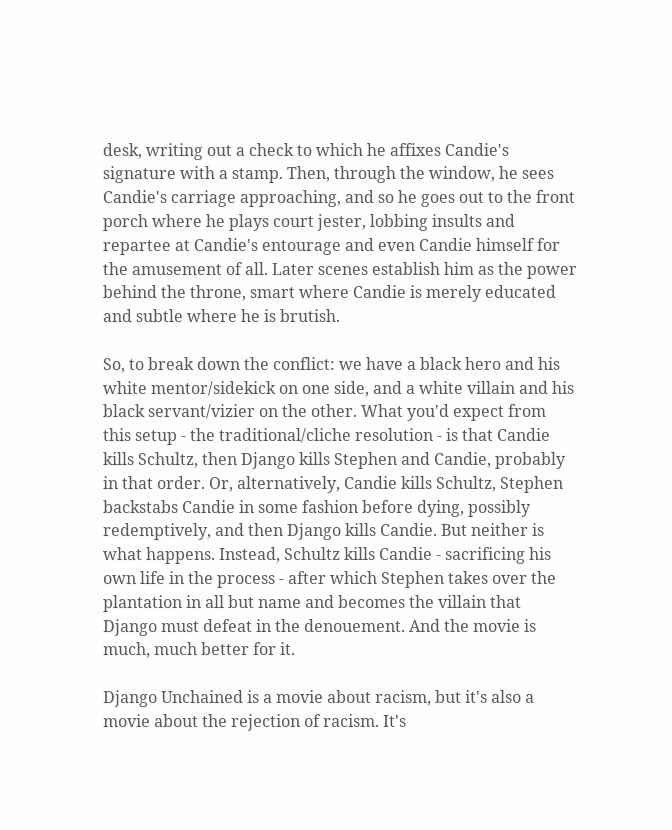desk, writing out a check to which he affixes Candie's signature with a stamp. Then, through the window, he sees Candie's carriage approaching, and so he goes out to the front porch where he plays court jester, lobbing insults and repartee at Candie's entourage and even Candie himself for the amusement of all. Later scenes establish him as the power behind the throne, smart where Candie is merely educated and subtle where he is brutish.

So, to break down the conflict: we have a black hero and his white mentor/sidekick on one side, and a white villain and his black servant/vizier on the other. What you'd expect from this setup - the traditional/cliche resolution - is that Candie kills Schultz, then Django kills Stephen and Candie, probably in that order. Or, alternatively, Candie kills Schultz, Stephen backstabs Candie in some fashion before dying, possibly redemptively, and then Django kills Candie. But neither is what happens. Instead, Schultz kills Candie - sacrificing his own life in the process - after which Stephen takes over the plantation in all but name and becomes the villain that Django must defeat in the denouement. And the movie is much, much better for it.

Django Unchained is a movie about racism, but it's also a movie about the rejection of racism. It's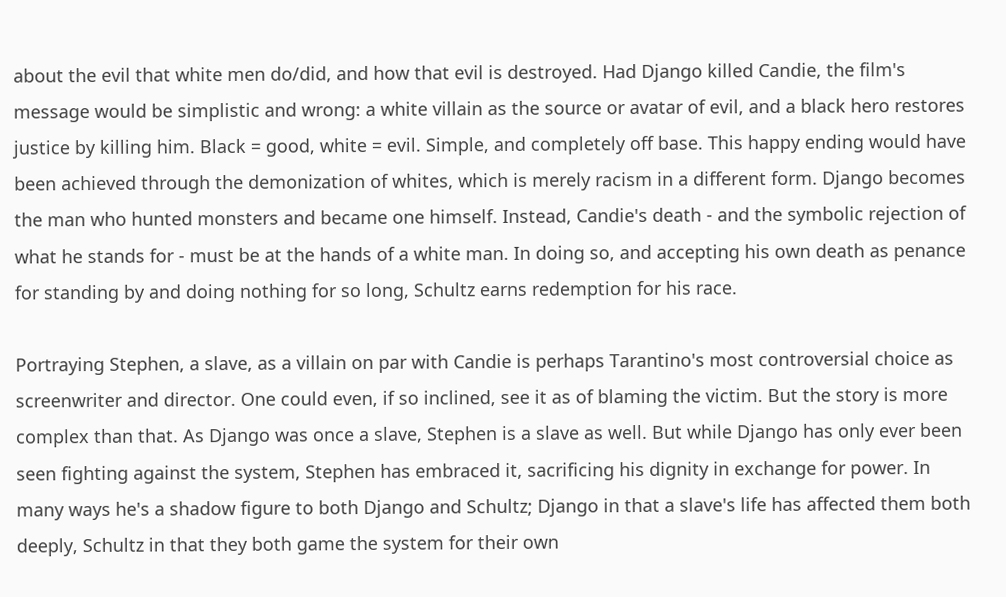about the evil that white men do/did, and how that evil is destroyed. Had Django killed Candie, the film's message would be simplistic and wrong: a white villain as the source or avatar of evil, and a black hero restores justice by killing him. Black = good, white = evil. Simple, and completely off base. This happy ending would have been achieved through the demonization of whites, which is merely racism in a different form. Django becomes the man who hunted monsters and became one himself. Instead, Candie's death - and the symbolic rejection of what he stands for - must be at the hands of a white man. In doing so, and accepting his own death as penance for standing by and doing nothing for so long, Schultz earns redemption for his race.

Portraying Stephen, a slave, as a villain on par with Candie is perhaps Tarantino's most controversial choice as screenwriter and director. One could even, if so inclined, see it as of blaming the victim. But the story is more complex than that. As Django was once a slave, Stephen is a slave as well. But while Django has only ever been seen fighting against the system, Stephen has embraced it, sacrificing his dignity in exchange for power. In many ways he's a shadow figure to both Django and Schultz; Django in that a slave's life has affected them both deeply, Schultz in that they both game the system for their own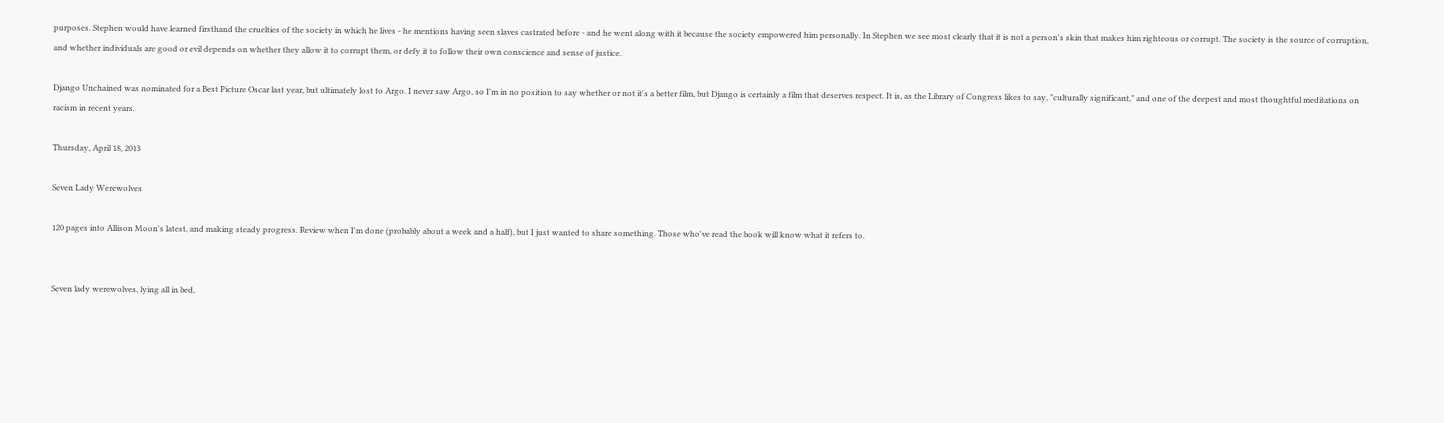purposes. Stephen would have learned firsthand the cruelties of the society in which he lives - he mentions having seen slaves castrated before - and he went along with it because the society empowered him personally. In Stephen we see most clearly that it is not a person's skin that makes him righteous or corrupt. The society is the source of corruption, and whether individuals are good or evil depends on whether they allow it to corrupt them, or defy it to follow their own conscience and sense of justice.

Django Unchained was nominated for a Best Picture Oscar last year, but ultimately lost to Argo. I never saw Argo, so I'm in no position to say whether or not it's a better film, but Django is certainly a film that deserves respect. It is, as the Library of Congress likes to say, "culturally significant," and one of the deepest and most thoughtful meditations on racism in recent years.

Thursday, April 18, 2013

Seven Lady Werewolves

120 pages into Allison Moon's latest, and making steady progress. Review when I'm done (probably about a week and a half), but I just wanted to share something. Those who've read the book will know what it refers to.


Seven lady werewolves, lying all in bed,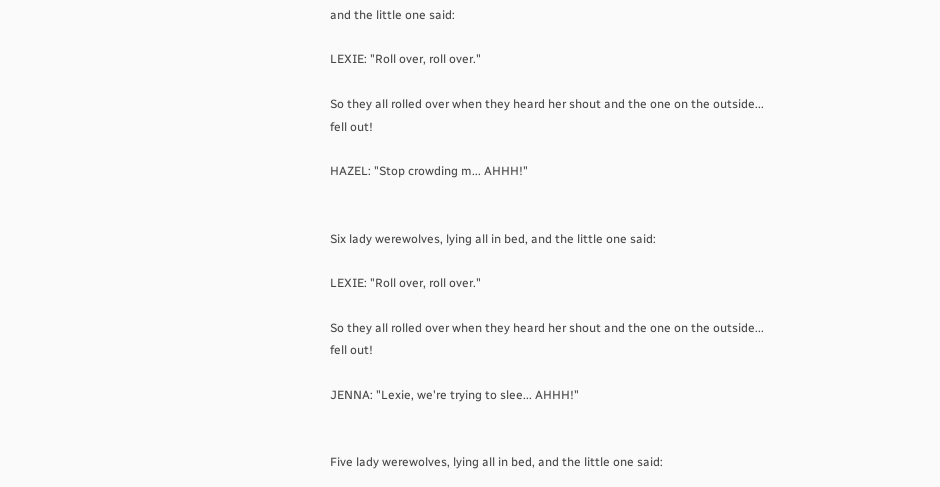and the little one said:

LEXIE: "Roll over, roll over."

So they all rolled over when they heard her shout and the one on the outside... fell out!

HAZEL: "Stop crowding m... AHHH!"


Six lady werewolves, lying all in bed, and the little one said:

LEXIE: "Roll over, roll over."

So they all rolled over when they heard her shout and the one on the outside... fell out!

JENNA: "Lexie, we're trying to slee... AHHH!"


Five lady werewolves, lying all in bed, and the little one said: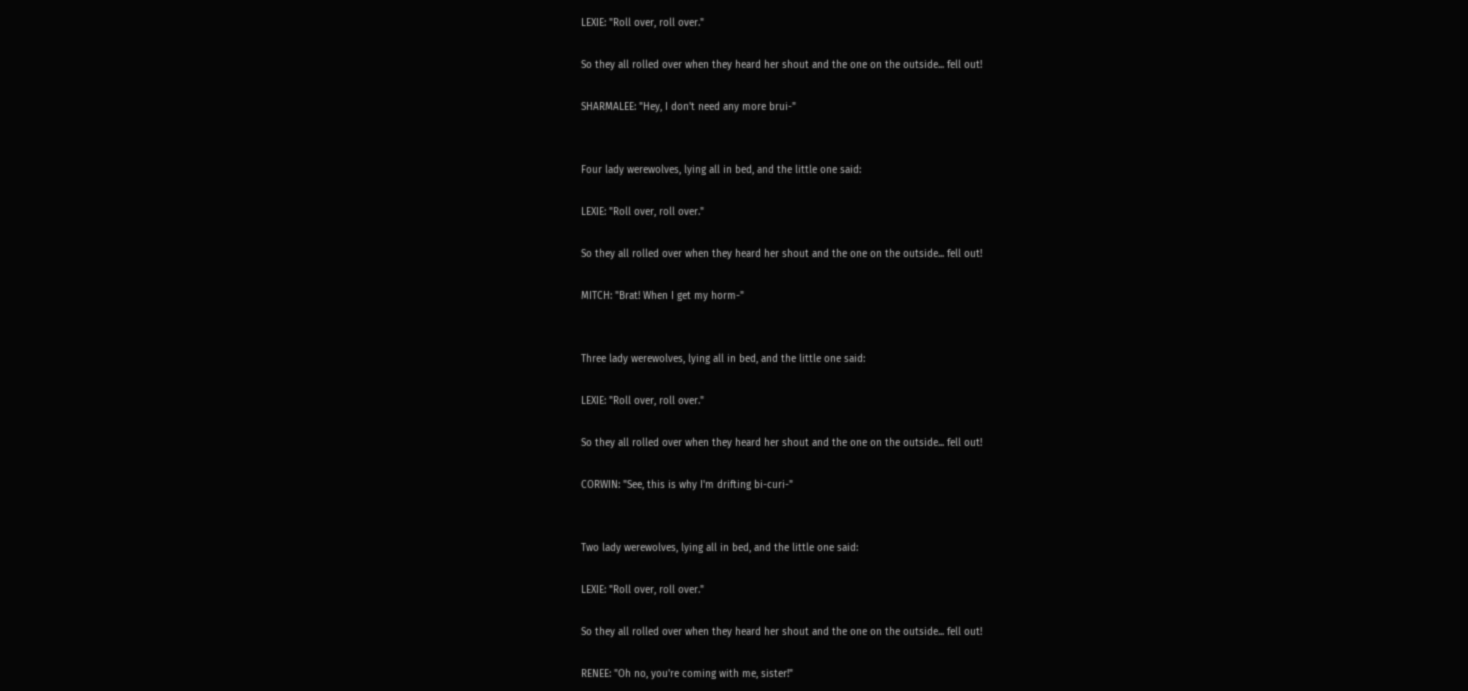LEXIE: "Roll over, roll over."

So they all rolled over when they heard her shout and the one on the outside... fell out!

SHARMALEE: "Hey, I don't need any more brui-"


Four lady werewolves, lying all in bed, and the little one said:

LEXIE: "Roll over, roll over."

So they all rolled over when they heard her shout and the one on the outside... fell out!

MITCH: "Brat! When I get my horm-"


Three lady werewolves, lying all in bed, and the little one said:

LEXIE: "Roll over, roll over."

So they all rolled over when they heard her shout and the one on the outside... fell out!

CORWIN: "See, this is why I'm drifting bi-curi-"


Two lady werewolves, lying all in bed, and the little one said:

LEXIE: "Roll over, roll over."

So they all rolled over when they heard her shout and the one on the outside... fell out!

RENEE: "Oh no, you're coming with me, sister!"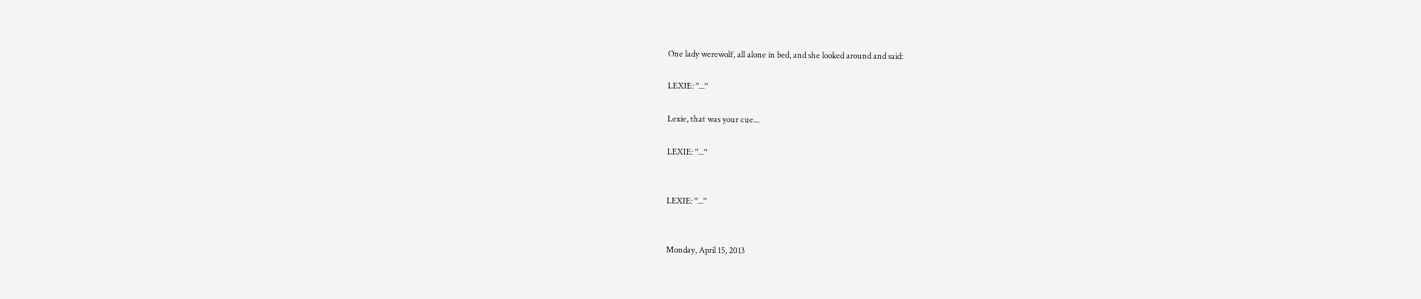One lady werewolf, all alone in bed, and she looked around and said:

LEXIE: "..."

Lexie, that was your cue...

LEXIE: "..."


LEXIE: "..."


Monday, April 15, 2013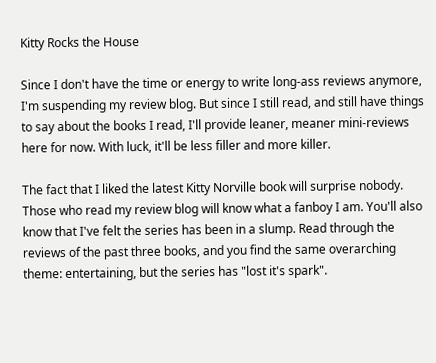Kitty Rocks the House

Since I don't have the time or energy to write long-ass reviews anymore, I'm suspending my review blog. But since I still read, and still have things to say about the books I read, I'll provide leaner, meaner mini-reviews here for now. With luck, it'll be less filler and more killer.

The fact that I liked the latest Kitty Norville book will surprise nobody. Those who read my review blog will know what a fanboy I am. You'll also know that I've felt the series has been in a slump. Read through the reviews of the past three books, and you find the same overarching theme: entertaining, but the series has "lost it's spark".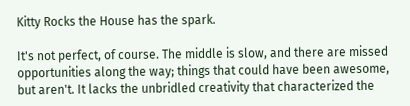Kitty Rocks the House has the spark.

It's not perfect, of course. The middle is slow, and there are missed opportunities along the way; things that could have been awesome, but aren't. It lacks the unbridled creativity that characterized the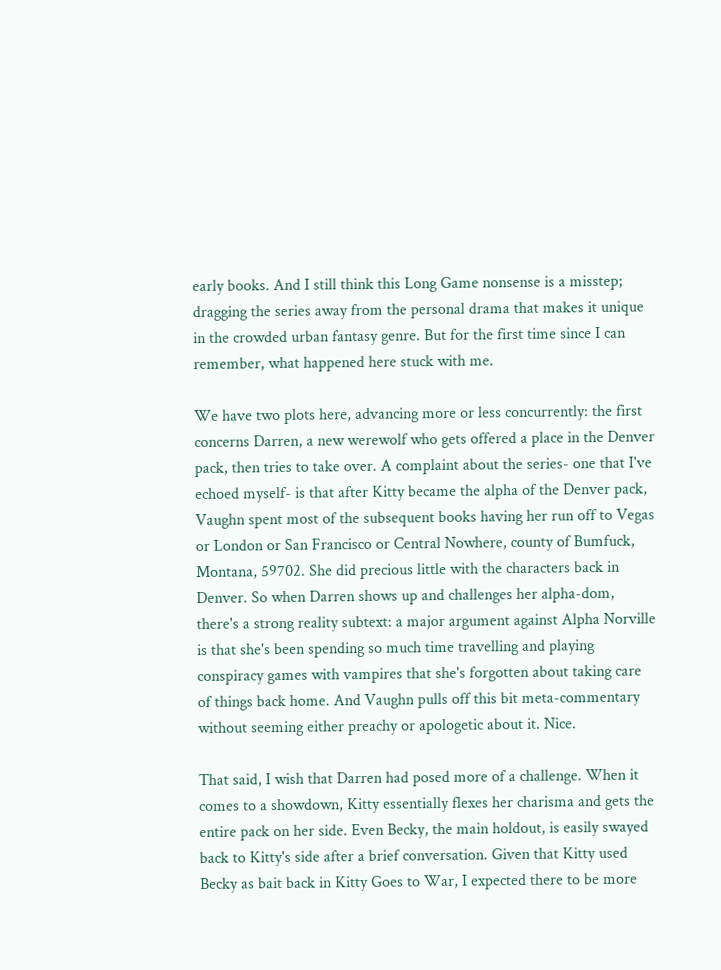early books. And I still think this Long Game nonsense is a misstep; dragging the series away from the personal drama that makes it unique in the crowded urban fantasy genre. But for the first time since I can remember, what happened here stuck with me.

We have two plots here, advancing more or less concurrently: the first concerns Darren, a new werewolf who gets offered a place in the Denver pack, then tries to take over. A complaint about the series- one that I've echoed myself- is that after Kitty became the alpha of the Denver pack, Vaughn spent most of the subsequent books having her run off to Vegas or London or San Francisco or Central Nowhere, county of Bumfuck, Montana, 59702. She did precious little with the characters back in Denver. So when Darren shows up and challenges her alpha-dom, there's a strong reality subtext: a major argument against Alpha Norville is that she's been spending so much time travelling and playing conspiracy games with vampires that she's forgotten about taking care of things back home. And Vaughn pulls off this bit meta-commentary without seeming either preachy or apologetic about it. Nice.

That said, I wish that Darren had posed more of a challenge. When it comes to a showdown, Kitty essentially flexes her charisma and gets the entire pack on her side. Even Becky, the main holdout, is easily swayed back to Kitty's side after a brief conversation. Given that Kitty used Becky as bait back in Kitty Goes to War, I expected there to be more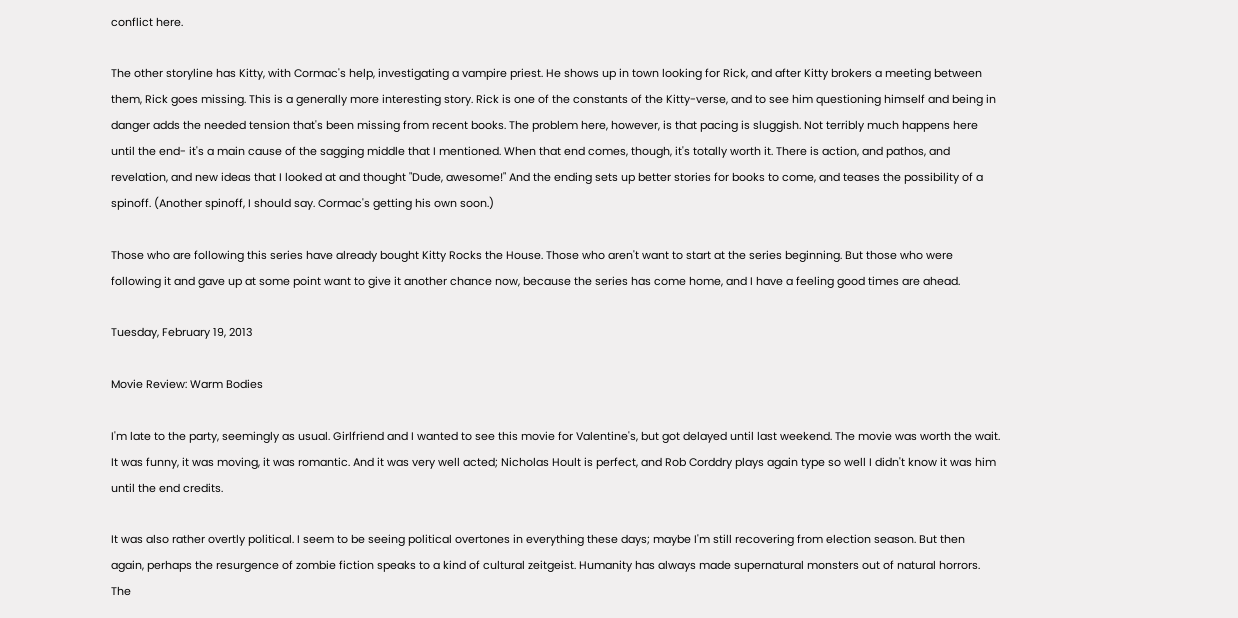conflict here.

The other storyline has Kitty, with Cormac's help, investigating a vampire priest. He shows up in town looking for Rick, and after Kitty brokers a meeting between them, Rick goes missing. This is a generally more interesting story. Rick is one of the constants of the Kitty-verse, and to see him questioning himself and being in danger adds the needed tension that's been missing from recent books. The problem here, however, is that pacing is sluggish. Not terribly much happens here until the end- it's a main cause of the sagging middle that I mentioned. When that end comes, though, it's totally worth it. There is action, and pathos, and revelation, and new ideas that I looked at and thought "Dude, awesome!" And the ending sets up better stories for books to come, and teases the possibility of a spinoff. (Another spinoff, I should say. Cormac's getting his own soon.)

Those who are following this series have already bought Kitty Rocks the House. Those who aren't want to start at the series beginning. But those who were following it and gave up at some point want to give it another chance now, because the series has come home, and I have a feeling good times are ahead.

Tuesday, February 19, 2013

Movie Review: Warm Bodies

I'm late to the party, seemingly as usual. Girlfriend and I wanted to see this movie for Valentine's, but got delayed until last weekend. The movie was worth the wait. It was funny, it was moving, it was romantic. And it was very well acted; Nicholas Hoult is perfect, and Rob Corddry plays again type so well I didn't know it was him until the end credits.

It was also rather overtly political. I seem to be seeing political overtones in everything these days; maybe I'm still recovering from election season. But then again, perhaps the resurgence of zombie fiction speaks to a kind of cultural zeitgeist. Humanity has always made supernatural monsters out of natural horrors. The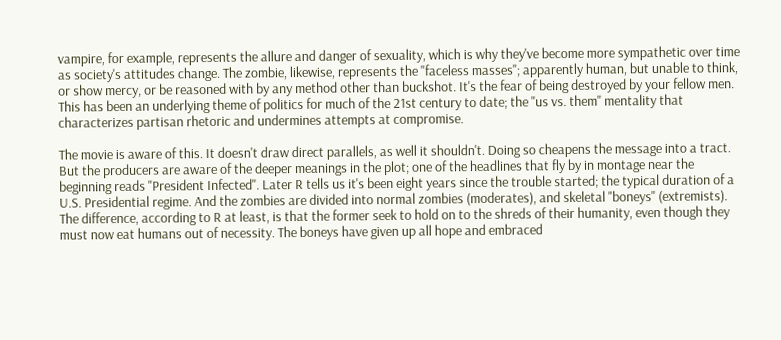vampire, for example, represents the allure and danger of sexuality, which is why they've become more sympathetic over time as society's attitudes change. The zombie, likewise, represents the "faceless masses"; apparently human, but unable to think, or show mercy, or be reasoned with by any method other than buckshot. It's the fear of being destroyed by your fellow men. This has been an underlying theme of politics for much of the 21st century to date; the "us vs. them" mentality that characterizes partisan rhetoric and undermines attempts at compromise.

The movie is aware of this. It doesn't draw direct parallels, as well it shouldn't. Doing so cheapens the message into a tract. But the producers are aware of the deeper meanings in the plot; one of the headlines that fly by in montage near the beginning reads "President Infected". Later R tells us it's been eight years since the trouble started; the typical duration of a U.S. Presidential regime. And the zombies are divided into normal zombies (moderates), and skeletal "boneys" (extremists). The difference, according to R at least, is that the former seek to hold on to the shreds of their humanity, even though they must now eat humans out of necessity. The boneys have given up all hope and embraced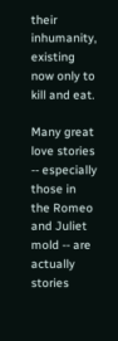their inhumanity, existing now only to kill and eat.

Many great love stories -- especially those in the Romeo and Juliet mold -- are actually stories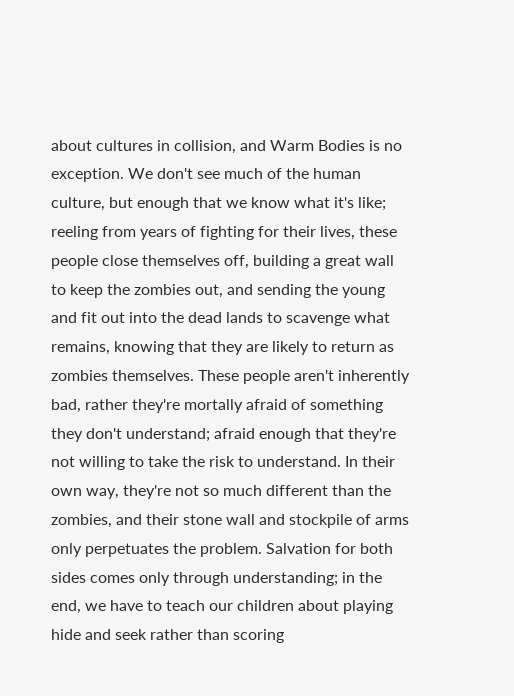about cultures in collision, and Warm Bodies is no exception. We don't see much of the human culture, but enough that we know what it's like; reeling from years of fighting for their lives, these people close themselves off, building a great wall to keep the zombies out, and sending the young and fit out into the dead lands to scavenge what remains, knowing that they are likely to return as zombies themselves. These people aren't inherently bad, rather they're mortally afraid of something they don't understand; afraid enough that they're not willing to take the risk to understand. In their own way, they're not so much different than the zombies, and their stone wall and stockpile of arms only perpetuates the problem. Salvation for both sides comes only through understanding; in the end, we have to teach our children about playing hide and seek rather than scoring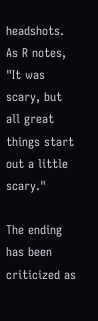headshots. As R notes, "It was scary, but all great things start out a little scary."

The ending has been criticized as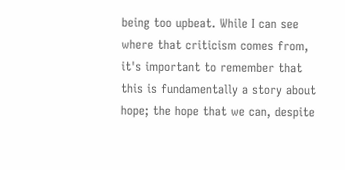being too upbeat. While I can see where that criticism comes from, it's important to remember that this is fundamentally a story about hope; the hope that we can, despite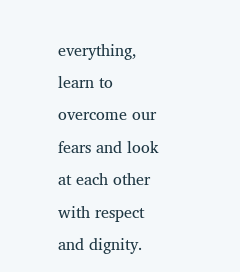everything, learn to overcome our fears and look at each other with respect and dignity.